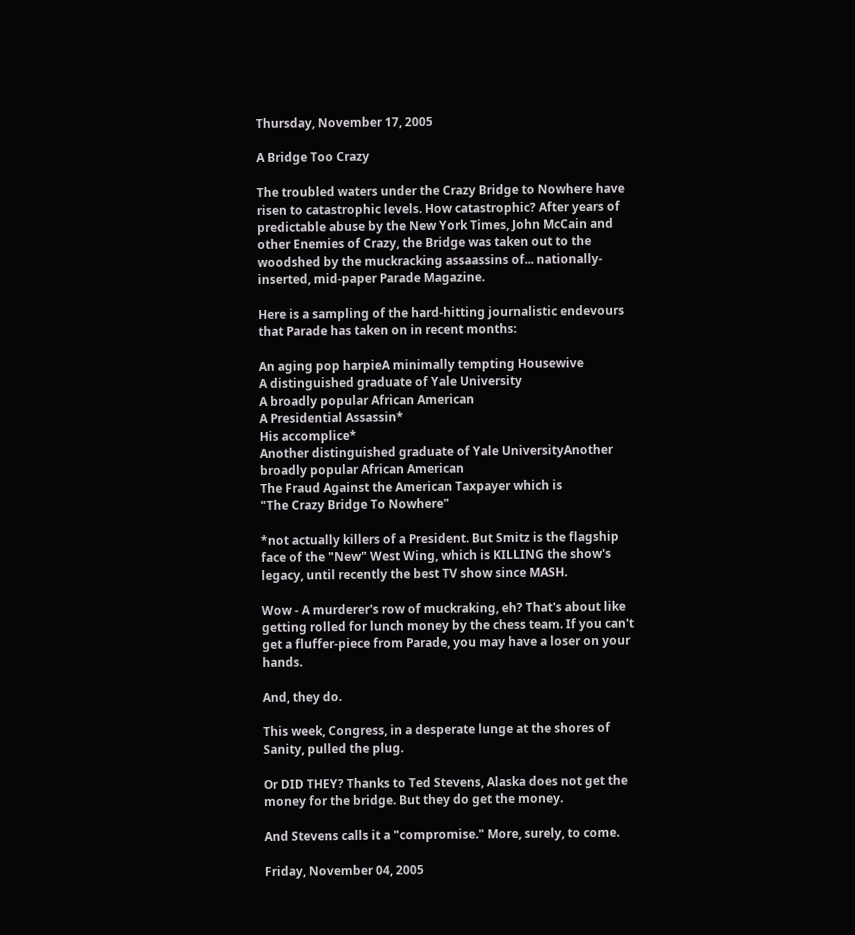Thursday, November 17, 2005

A Bridge Too Crazy

The troubled waters under the Crazy Bridge to Nowhere have risen to catastrophic levels. How catastrophic? After years of predictable abuse by the New York Times, John McCain and other Enemies of Crazy, the Bridge was taken out to the woodshed by the muckracking assaassins of... nationally-inserted, mid-paper Parade Magazine.

Here is a sampling of the hard-hitting journalistic endevours that Parade has taken on in recent months:

An aging pop harpieA minimally tempting Housewive
A distinguished graduate of Yale University
A broadly popular African American
A Presidential Assassin*
His accomplice*
Another distinguished graduate of Yale UniversityAnother broadly popular African American
The Fraud Against the American Taxpayer which is
"The Crazy Bridge To Nowhere"

*not actually killers of a President. But Smitz is the flagship face of the "New" West Wing, which is KILLING the show's legacy, until recently the best TV show since MASH.

Wow - A murderer's row of muckraking, eh? That's about like getting rolled for lunch money by the chess team. If you can't get a fluffer-piece from Parade, you may have a loser on your hands.

And, they do.

This week, Congress, in a desperate lunge at the shores of Sanity, pulled the plug.

Or DID THEY? Thanks to Ted Stevens, Alaska does not get the money for the bridge. But they do get the money.

And Stevens calls it a "compromise." More, surely, to come.

Friday, November 04, 2005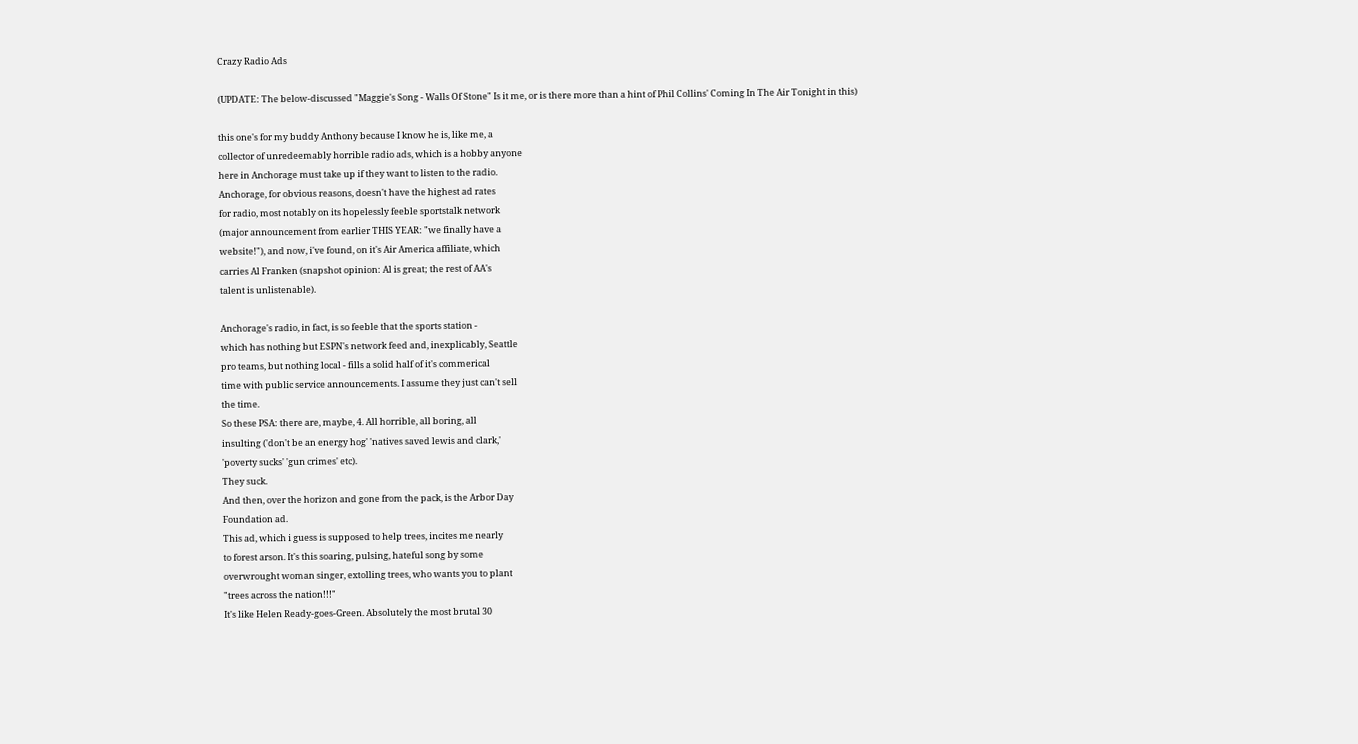Crazy Radio Ads

(UPDATE: The below-discussed "Maggie's Song - Walls Of Stone" Is it me, or is there more than a hint of Phil Collins' Coming In The Air Tonight in this)

this one's for my buddy Anthony because I know he is, like me, a
collector of unredeemably horrible radio ads, which is a hobby anyone
here in Anchorage must take up if they want to listen to the radio.
Anchorage, for obvious reasons, doesn't have the highest ad rates
for radio, most notably on its hopelessly feeble sportstalk network
(major announcement from earlier THIS YEAR: "we finally have a
website!"), and now, i've found, on it's Air America affiliate, which
carries Al Franken (snapshot opinion: Al is great; the rest of AA's
talent is unlistenable).

Anchorage's radio, in fact, is so feeble that the sports station -
which has nothing but ESPN's network feed and, inexplicably, Seattle
pro teams, but nothing local - fills a solid half of it's commerical
time with public service announcements. I assume they just can't sell
the time.
So these PSA: there are, maybe, 4. All horrible, all boring, all
insulting ('don't be an energy hog' 'natives saved lewis and clark,'
'poverty sucks' 'gun crimes' etc).
They suck.
And then, over the horizon and gone from the pack, is the Arbor Day
Foundation ad.
This ad, which i guess is supposed to help trees, incites me nearly
to forest arson. It's this soaring, pulsing, hateful song by some
overwrought woman singer, extolling trees, who wants you to plant
"trees across the nation!!!"
It's like Helen Ready-goes-Green. Absolutely the most brutal 30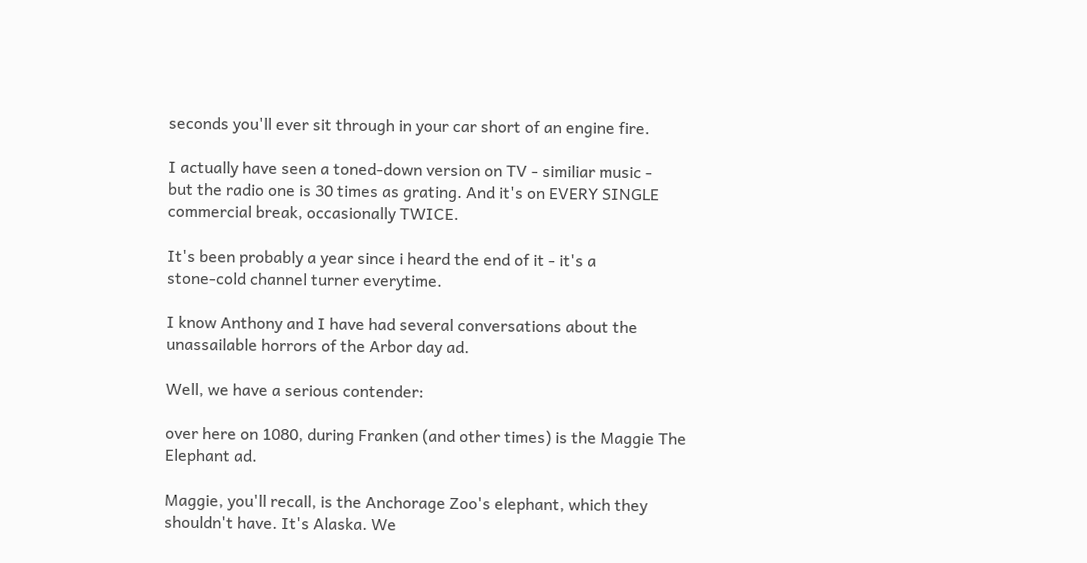seconds you'll ever sit through in your car short of an engine fire.

I actually have seen a toned-down version on TV - similiar music -
but the radio one is 30 times as grating. And it's on EVERY SINGLE
commercial break, occasionally TWICE.

It's been probably a year since i heard the end of it - it's a
stone-cold channel turner everytime.

I know Anthony and I have had several conversations about the
unassailable horrors of the Arbor day ad.

Well, we have a serious contender:

over here on 1080, during Franken (and other times) is the Maggie The
Elephant ad.

Maggie, you'll recall, is the Anchorage Zoo's elephant, which they
shouldn't have. It's Alaska. We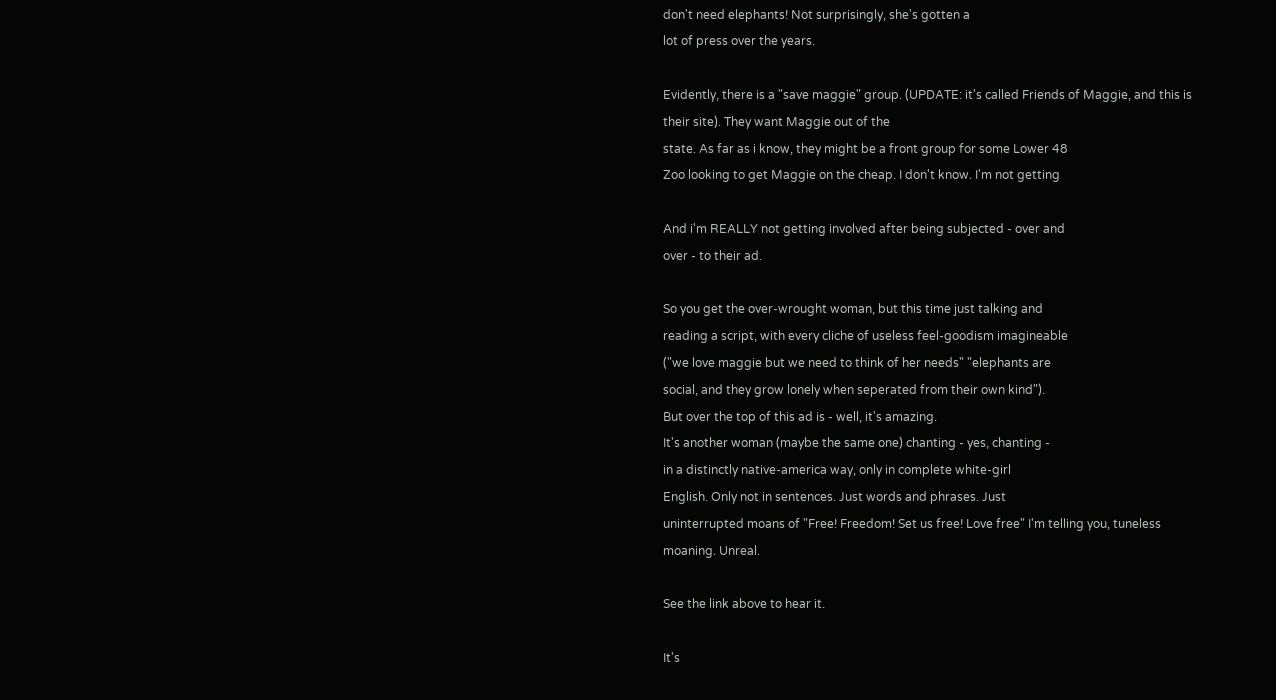don't need elephants! Not surprisingly, she's gotten a
lot of press over the years.

Evidently, there is a "save maggie" group. (UPDATE: it's called Friends of Maggie, and this is their site). They want Maggie out of the
state. As far as i know, they might be a front group for some Lower 48
Zoo looking to get Maggie on the cheap. I don't know. I'm not getting

And i'm REALLY not getting involved after being subjected - over and
over - to their ad.

So you get the over-wrought woman, but this time just talking and
reading a script, with every cliche of useless feel-goodism imagineable
("we love maggie but we need to think of her needs" "elephants are
social, and they grow lonely when seperated from their own kind").
But over the top of this ad is - well, it's amazing.
It's another woman (maybe the same one) chanting - yes, chanting -
in a distinctly native-america way, only in complete white-girl
English. Only not in sentences. Just words and phrases. Just
uninterrupted moans of "Free! Freedom! Set us free! Love free" I'm telling you, tuneless moaning. Unreal.

See the link above to hear it.

It's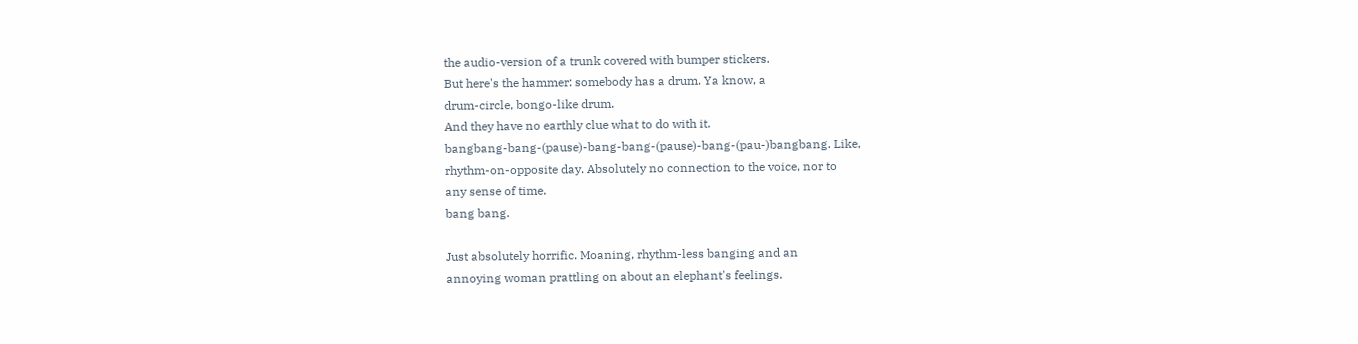the audio-version of a trunk covered with bumper stickers.
But here's the hammer: somebody has a drum. Ya know, a
drum-circle, bongo-like drum.
And they have no earthly clue what to do with it.
bangbang-bang-(pause)-bang-bang-(pause)-bang-(pau-)bangbang. Like,
rhythm-on-opposite day. Absolutely no connection to the voice, nor to
any sense of time.
bang bang.

Just absolutely horrific. Moaning, rhythm-less banging and an
annoying woman prattling on about an elephant's feelings.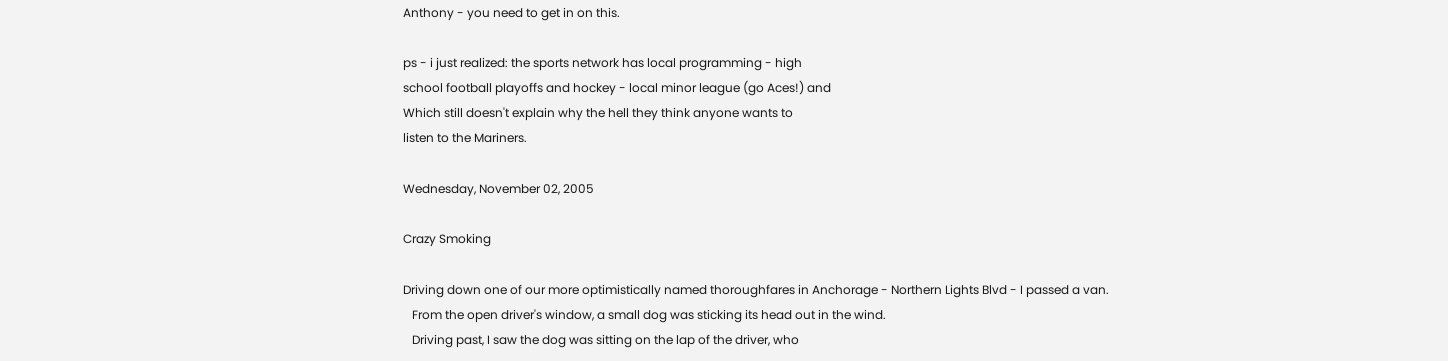Anthony - you need to get in on this.

ps - i just realized: the sports network has local programming - high
school football playoffs and hockey - local minor league (go Aces!) and
Which still doesn't explain why the hell they think anyone wants to
listen to the Mariners.

Wednesday, November 02, 2005

Crazy Smoking

Driving down one of our more optimistically named thoroughfares in Anchorage - Northern Lights Blvd - I passed a van.
   From the open driver's window, a small dog was sticking its head out in the wind.
   Driving past, I saw the dog was sitting on the lap of the driver, who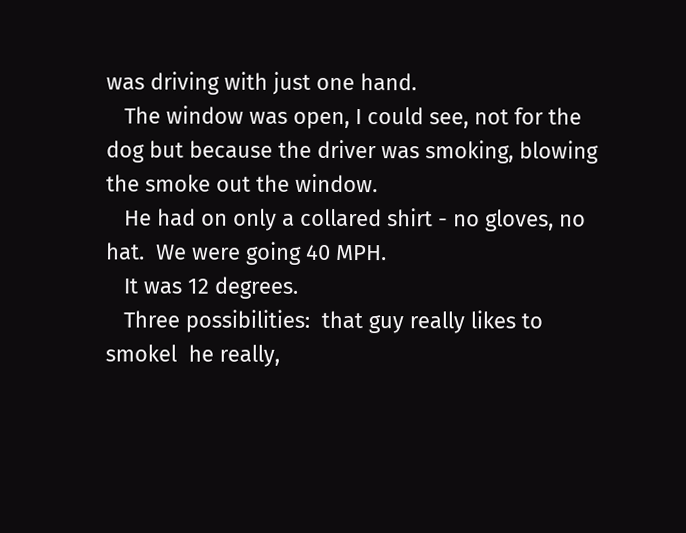was driving with just one hand.
   The window was open, I could see, not for the dog but because the driver was smoking, blowing the smoke out the window.
   He had on only a collared shirt - no gloves, no hat.  We were going 40 MPH.
   It was 12 degrees.
   Three possibilities:  that guy really likes to smokel  he really,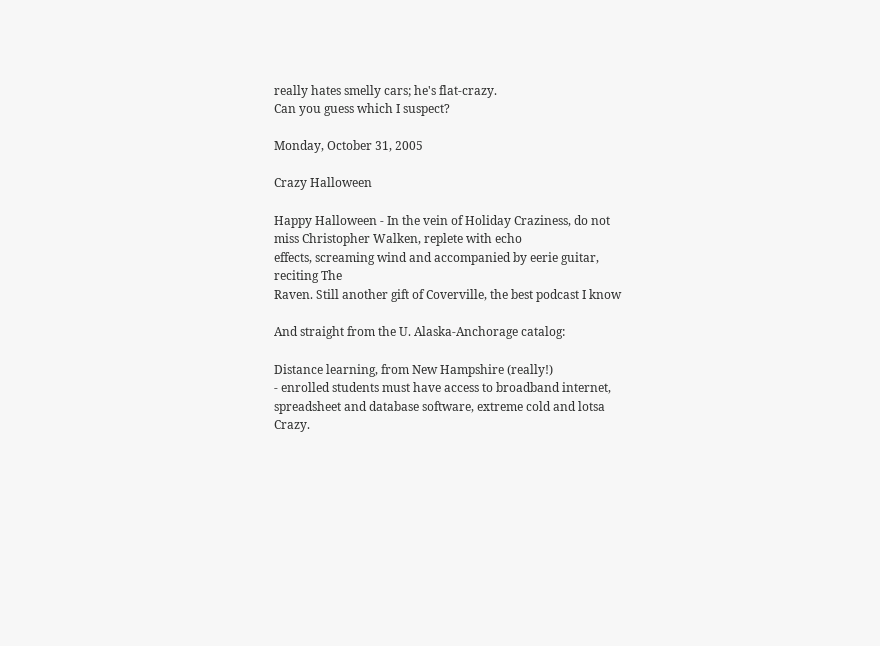really hates smelly cars; he's flat-crazy.
Can you guess which I suspect?

Monday, October 31, 2005

Crazy Halloween

Happy Halloween - In the vein of Holiday Craziness, do not miss Christopher Walken, replete with echo
effects, screaming wind and accompanied by eerie guitar, reciting The
Raven. Still another gift of Coverville, the best podcast I know

And straight from the U. Alaska-Anchorage catalog:

Distance learning, from New Hampshire (really!)
- enrolled students must have access to broadband internet, spreadsheet and database software, extreme cold and lotsa Crazy.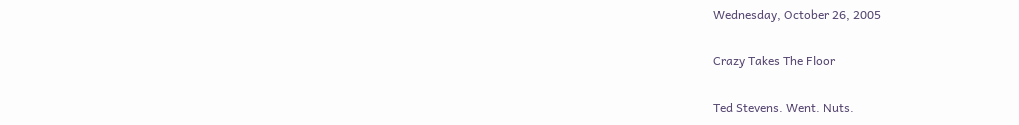Wednesday, October 26, 2005

Crazy Takes The Floor

Ted Stevens. Went. Nuts.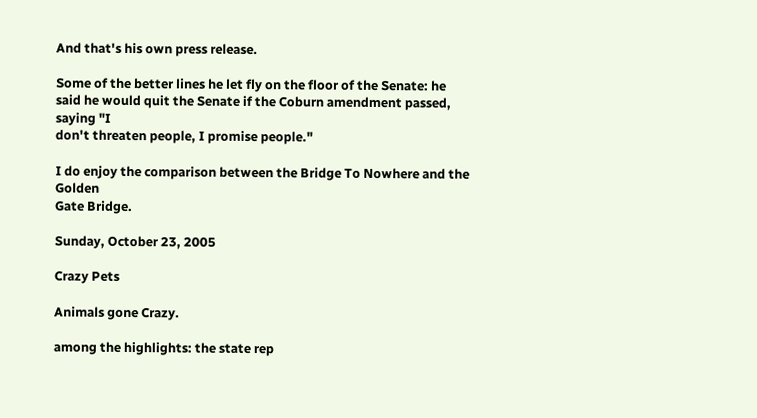And that's his own press release.

Some of the better lines he let fly on the floor of the Senate: he
said he would quit the Senate if the Coburn amendment passed, saying "I
don't threaten people, I promise people."

I do enjoy the comparison between the Bridge To Nowhere and the Golden
Gate Bridge.

Sunday, October 23, 2005

Crazy Pets

Animals gone Crazy.

among the highlights: the state rep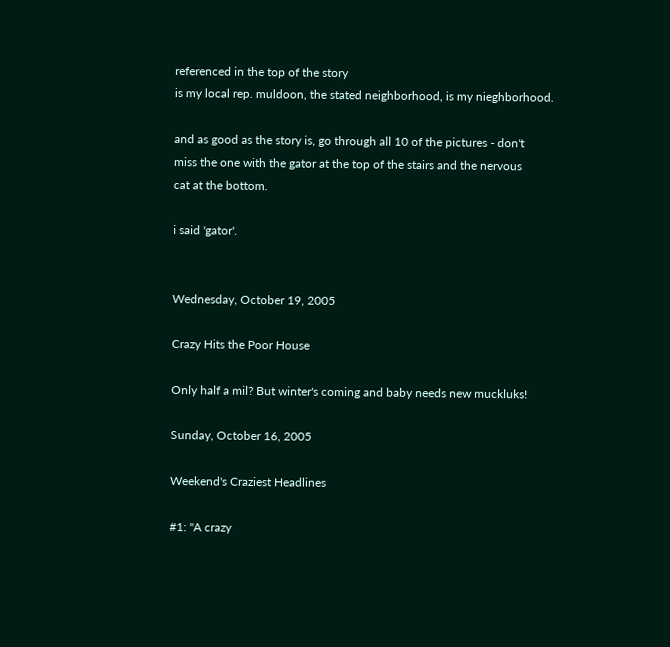referenced in the top of the story
is my local rep. muldoon, the stated neighborhood, is my nieghborhood.

and as good as the story is, go through all 10 of the pictures - don't
miss the one with the gator at the top of the stairs and the nervous
cat at the bottom.

i said 'gator'.


Wednesday, October 19, 2005

Crazy Hits the Poor House

Only half a mil? But winter's coming and baby needs new muckluks!

Sunday, October 16, 2005

Weekend's Craziest Headlines

#1: "A crazy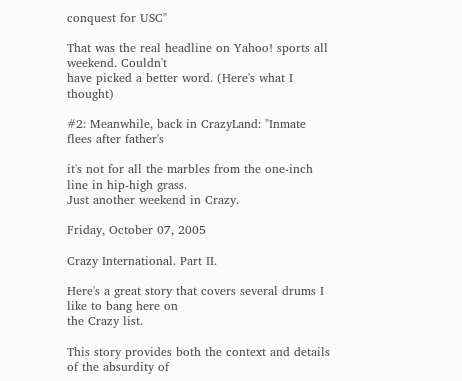conquest for USC"

That was the real headline on Yahoo! sports all weekend. Couldn't
have picked a better word. (Here's what I thought)

#2: Meanwhile, back in CrazyLand: "Inmate flees after father's

it's not for all the marbles from the one-inch line in hip-high grass.
Just another weekend in Crazy.

Friday, October 07, 2005

Crazy International. Part II.

Here's a great story that covers several drums I like to bang here on
the Crazy list.

This story provides both the context and details of the absurdity of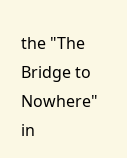the "The Bridge to Nowhere" in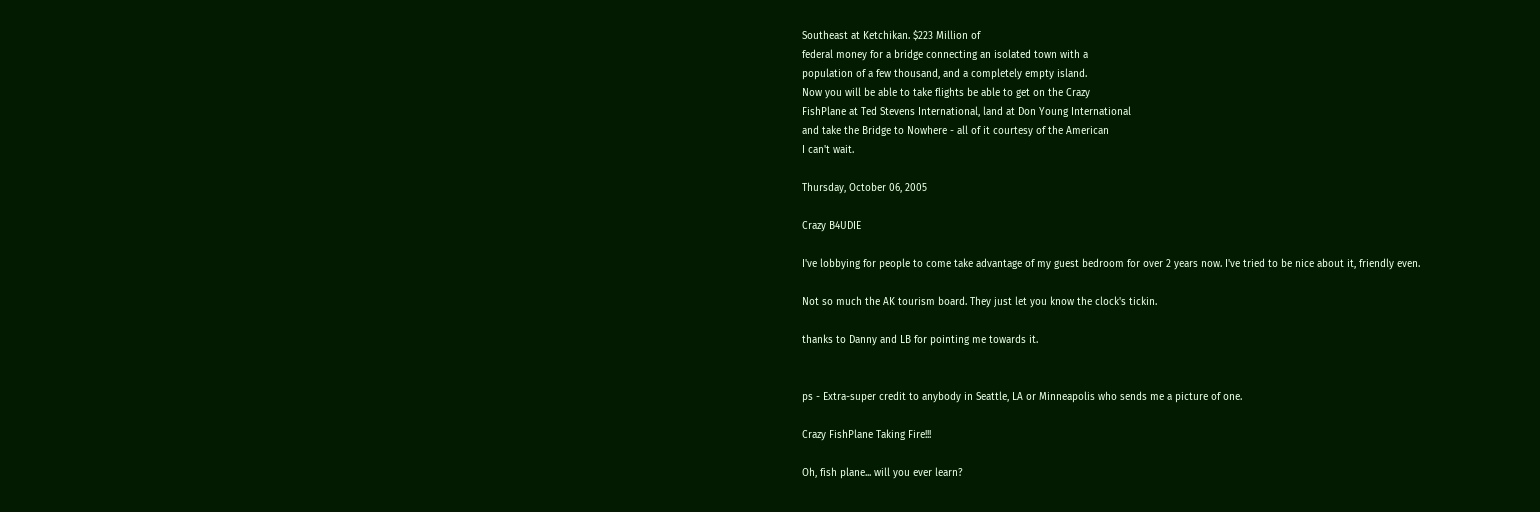Southeast at Ketchikan. $223 Million of
federal money for a bridge connecting an isolated town with a
population of a few thousand, and a completely empty island.
Now you will be able to take flights be able to get on the Crazy
FishPlane at Ted Stevens International, land at Don Young International
and take the Bridge to Nowhere - all of it courtesy of the American
I can't wait.

Thursday, October 06, 2005

Crazy B4UDIE

I've lobbying for people to come take advantage of my guest bedroom for over 2 years now. I've tried to be nice about it, friendly even.

Not so much the AK tourism board. They just let you know the clock's tickin.

thanks to Danny and LB for pointing me towards it.


ps - Extra-super credit to anybody in Seattle, LA or Minneapolis who sends me a picture of one.

Crazy FishPlane Taking Fire!!!

Oh, fish plane... will you ever learn?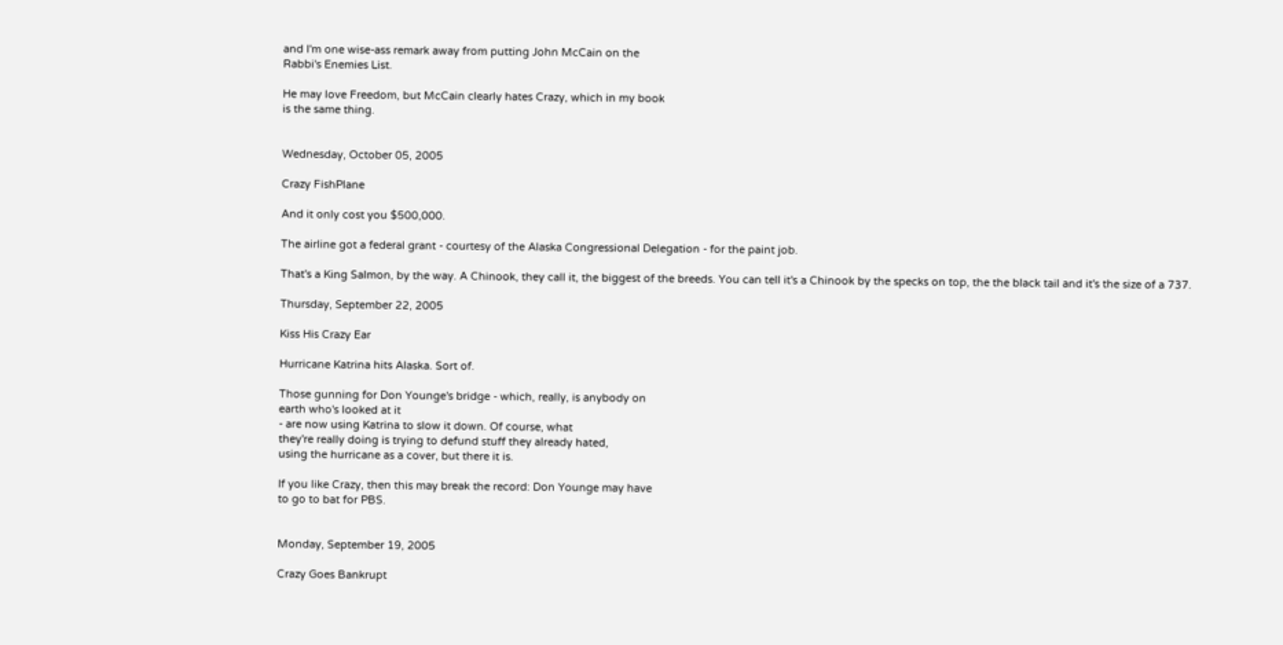and I'm one wise-ass remark away from putting John McCain on the
Rabbi's Enemies List.

He may love Freedom, but McCain clearly hates Crazy, which in my book
is the same thing.


Wednesday, October 05, 2005

Crazy FishPlane

And it only cost you $500,000.

The airline got a federal grant - courtesy of the Alaska Congressional Delegation - for the paint job.

That's a King Salmon, by the way. A Chinook, they call it, the biggest of the breeds. You can tell it's a Chinook by the specks on top, the the black tail and it's the size of a 737.

Thursday, September 22, 2005

Kiss His Crazy Ear

Hurricane Katrina hits Alaska. Sort of.

Those gunning for Don Younge's bridge - which, really, is anybody on
earth who's looked at it
- are now using Katrina to slow it down. Of course, what
they're really doing is trying to defund stuff they already hated,
using the hurricane as a cover, but there it is.

If you like Crazy, then this may break the record: Don Younge may have
to go to bat for PBS.


Monday, September 19, 2005

Crazy Goes Bankrupt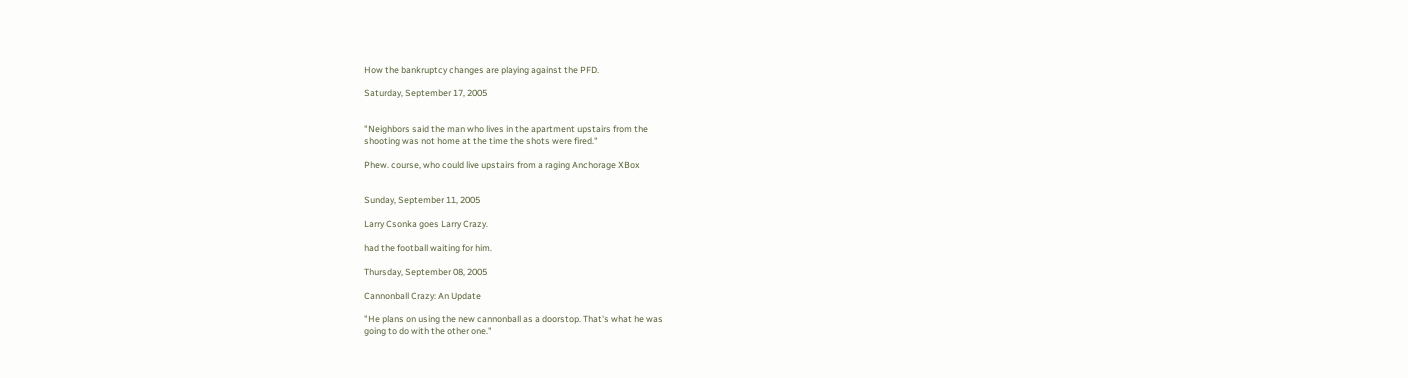How the bankruptcy changes are playing against the PFD.

Saturday, September 17, 2005


"Neighbors said the man who lives in the apartment upstairs from the
shooting was not home at the time the shots were fired."

Phew. course, who could live upstairs from a raging Anchorage XBox


Sunday, September 11, 2005

Larry Csonka goes Larry Crazy.

had the football waiting for him.

Thursday, September 08, 2005

Cannonball Crazy: An Update

"He plans on using the new cannonball as a doorstop. That's what he was
going to do with the other one."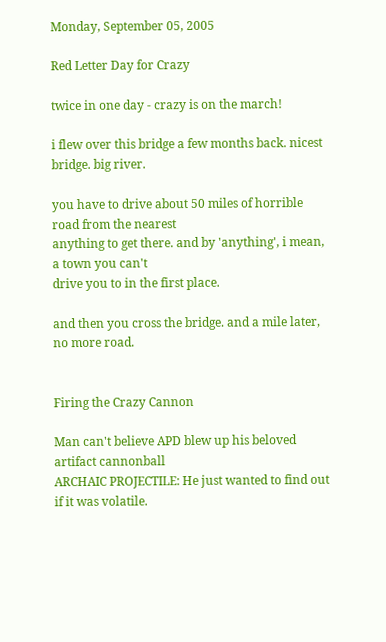Monday, September 05, 2005

Red Letter Day for Crazy

twice in one day - crazy is on the march!

i flew over this bridge a few months back. nicest bridge. big river.

you have to drive about 50 miles of horrible road from the nearest
anything to get there. and by 'anything', i mean, a town you can't
drive you to in the first place.

and then you cross the bridge. and a mile later, no more road.


Firing the Crazy Cannon

Man can't believe APD blew up his beloved artifact cannonball
ARCHAIC PROJECTILE: He just wanted to find out if it was volatile.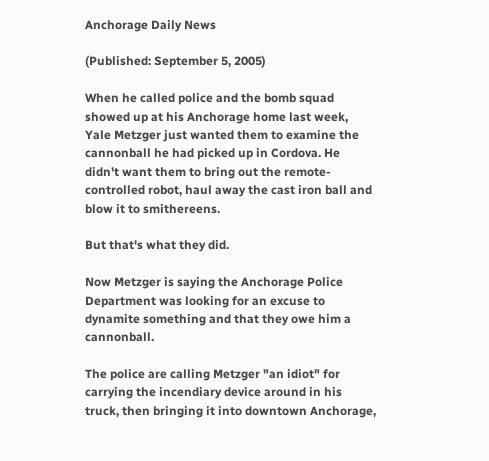Anchorage Daily News

(Published: September 5, 2005)

When he called police and the bomb squad showed up at his Anchorage home last week, Yale Metzger just wanted them to examine the cannonball he had picked up in Cordova. He didn't want them to bring out the remote-controlled robot, haul away the cast iron ball and blow it to smithereens.

But that's what they did.

Now Metzger is saying the Anchorage Police Department was looking for an excuse to dynamite something and that they owe him a cannonball.

The police are calling Metzger "an idiot" for carrying the incendiary device around in his truck, then bringing it into downtown Anchorage,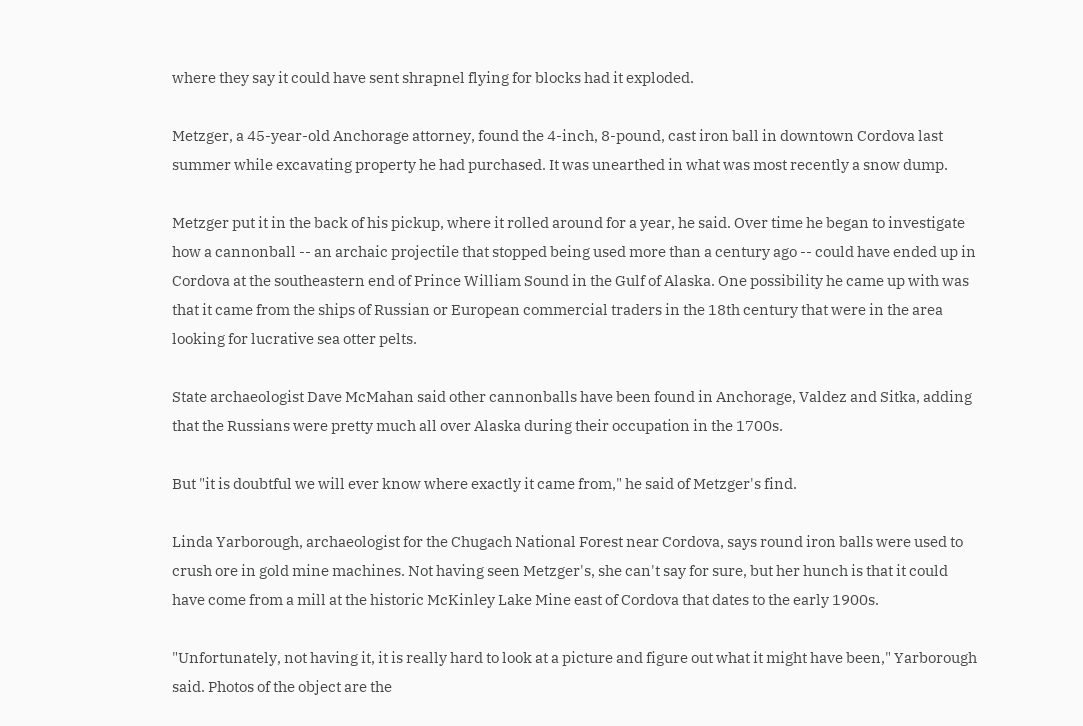where they say it could have sent shrapnel flying for blocks had it exploded.

Metzger, a 45-year-old Anchorage attorney, found the 4-inch, 8-pound, cast iron ball in downtown Cordova last summer while excavating property he had purchased. It was unearthed in what was most recently a snow dump.

Metzger put it in the back of his pickup, where it rolled around for a year, he said. Over time he began to investigate how a cannonball -- an archaic projectile that stopped being used more than a century ago -- could have ended up in Cordova at the southeastern end of Prince William Sound in the Gulf of Alaska. One possibility he came up with was that it came from the ships of Russian or European commercial traders in the 18th century that were in the area looking for lucrative sea otter pelts.

State archaeologist Dave McMahan said other cannonballs have been found in Anchorage, Valdez and Sitka, adding that the Russians were pretty much all over Alaska during their occupation in the 1700s.

But "it is doubtful we will ever know where exactly it came from," he said of Metzger's find.

Linda Yarborough, archaeologist for the Chugach National Forest near Cordova, says round iron balls were used to crush ore in gold mine machines. Not having seen Metzger's, she can't say for sure, but her hunch is that it could have come from a mill at the historic McKinley Lake Mine east of Cordova that dates to the early 1900s.

"Unfortunately, not having it, it is really hard to look at a picture and figure out what it might have been," Yarborough said. Photos of the object are the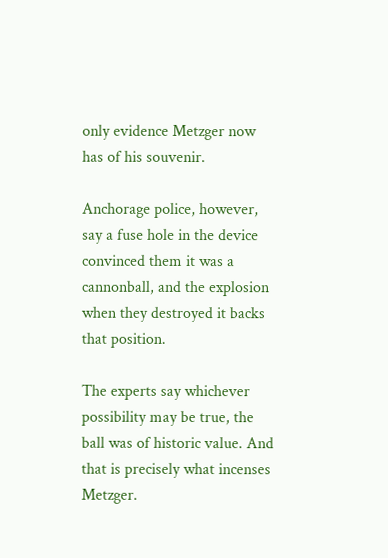only evidence Metzger now has of his souvenir.

Anchorage police, however, say a fuse hole in the device convinced them it was a cannonball, and the explosion when they destroyed it backs that position.

The experts say whichever possibility may be true, the ball was of historic value. And that is precisely what incenses Metzger.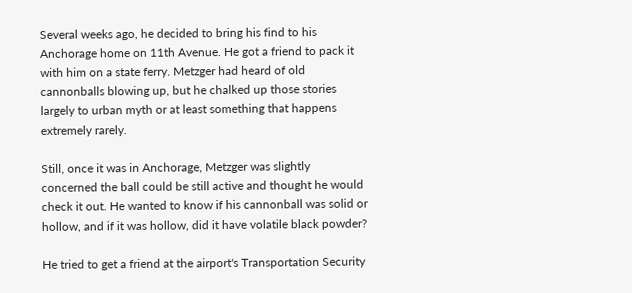Several weeks ago, he decided to bring his find to his Anchorage home on 11th Avenue. He got a friend to pack it with him on a state ferry. Metzger had heard of old cannonballs blowing up, but he chalked up those stories largely to urban myth or at least something that happens extremely rarely.

Still, once it was in Anchorage, Metzger was slightly concerned the ball could be still active and thought he would check it out. He wanted to know if his cannonball was solid or hollow, and if it was hollow, did it have volatile black powder?

He tried to get a friend at the airport's Transportation Security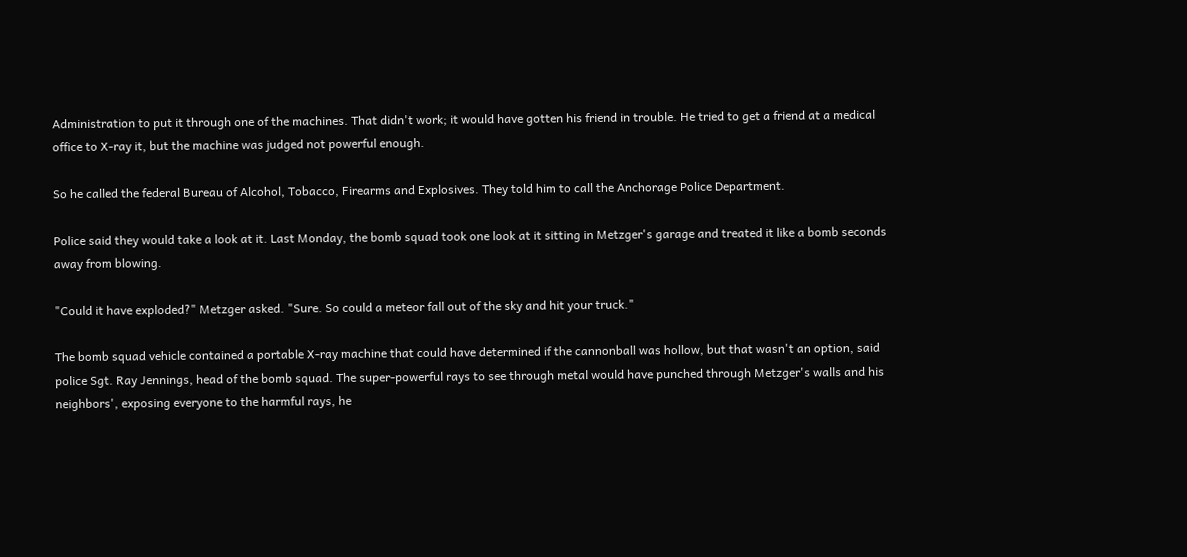Administration to put it through one of the machines. That didn't work; it would have gotten his friend in trouble. He tried to get a friend at a medical office to X-ray it, but the machine was judged not powerful enough.

So he called the federal Bureau of Alcohol, Tobacco, Firearms and Explosives. They told him to call the Anchorage Police Department.

Police said they would take a look at it. Last Monday, the bomb squad took one look at it sitting in Metzger's garage and treated it like a bomb seconds away from blowing.

"Could it have exploded?" Metzger asked. "Sure. So could a meteor fall out of the sky and hit your truck."

The bomb squad vehicle contained a portable X-ray machine that could have determined if the cannonball was hollow, but that wasn't an option, said police Sgt. Ray Jennings, head of the bomb squad. The super-powerful rays to see through metal would have punched through Metzger's walls and his neighbors', exposing everyone to the harmful rays, he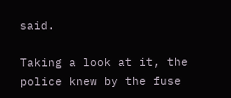said.

Taking a look at it, the police knew by the fuse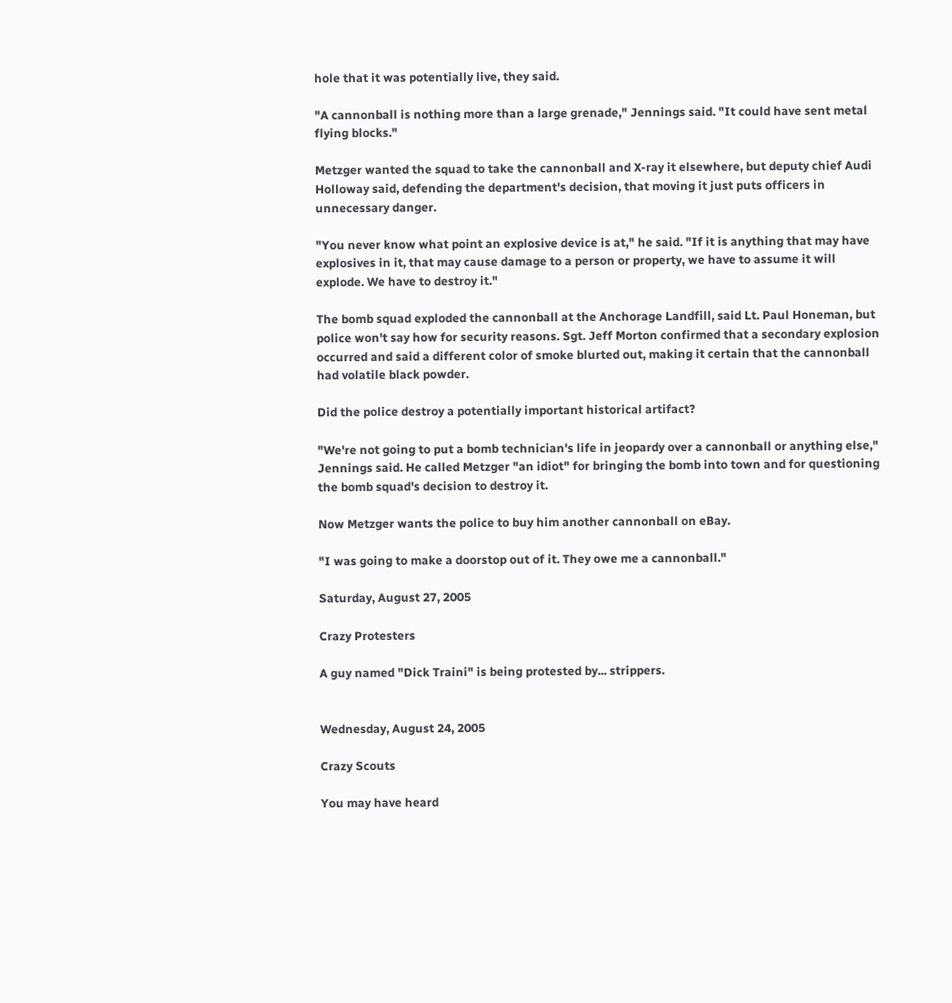hole that it was potentially live, they said.

"A cannonball is nothing more than a large grenade," Jennings said. "It could have sent metal flying blocks."

Metzger wanted the squad to take the cannonball and X-ray it elsewhere, but deputy chief Audi Holloway said, defending the department's decision, that moving it just puts officers in unnecessary danger.

"You never know what point an explosive device is at," he said. "If it is anything that may have explosives in it, that may cause damage to a person or property, we have to assume it will explode. We have to destroy it."

The bomb squad exploded the cannonball at the Anchorage Landfill, said Lt. Paul Honeman, but police won't say how for security reasons. Sgt. Jeff Morton confirmed that a secondary explosion occurred and said a different color of smoke blurted out, making it certain that the cannonball had volatile black powder.

Did the police destroy a potentially important historical artifact?

"We're not going to put a bomb technician's life in jeopardy over a cannonball or anything else," Jennings said. He called Metzger "an idiot" for bringing the bomb into town and for questioning the bomb squad's decision to destroy it.

Now Metzger wants the police to buy him another cannonball on eBay.

"I was going to make a doorstop out of it. They owe me a cannonball."

Saturday, August 27, 2005

Crazy Protesters

A guy named "Dick Traini" is being protested by... strippers.


Wednesday, August 24, 2005

Crazy Scouts

You may have heard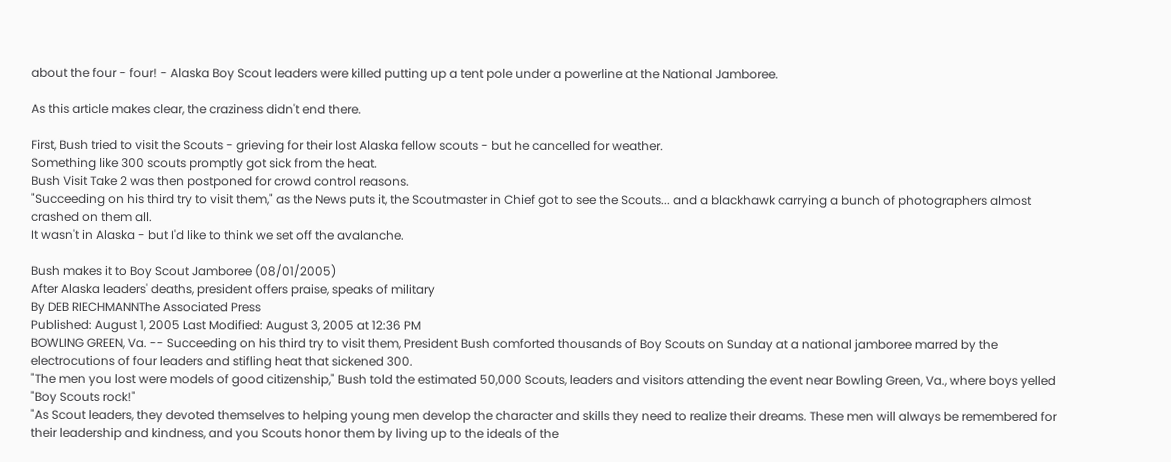about the four - four! - Alaska Boy Scout leaders were killed putting up a tent pole under a powerline at the National Jamboree.

As this article makes clear, the craziness didn't end there.

First, Bush tried to visit the Scouts - grieving for their lost Alaska fellow scouts - but he cancelled for weather.
Something like 300 scouts promptly got sick from the heat.
Bush Visit Take 2 was then postponed for crowd control reasons.
"Succeeding on his third try to visit them," as the News puts it, the Scoutmaster in Chief got to see the Scouts... and a blackhawk carrying a bunch of photographers almost crashed on them all.
It wasn't in Alaska - but I'd like to think we set off the avalanche.

Bush makes it to Boy Scout Jamboree (08/01/2005)
After Alaska leaders' deaths, president offers praise, speaks of military
By DEB RIECHMANNThe Associated Press
Published: August 1, 2005 Last Modified: August 3, 2005 at 12:36 PM
BOWLING GREEN, Va. -- Succeeding on his third try to visit them, President Bush comforted thousands of Boy Scouts on Sunday at a national jamboree marred by the electrocutions of four leaders and stifling heat that sickened 300.
"The men you lost were models of good citizenship," Bush told the estimated 50,000 Scouts, leaders and visitors attending the event near Bowling Green, Va., where boys yelled "Boy Scouts rock!"
"As Scout leaders, they devoted themselves to helping young men develop the character and skills they need to realize their dreams. These men will always be remembered for their leadership and kindness, and you Scouts honor them by living up to the ideals of the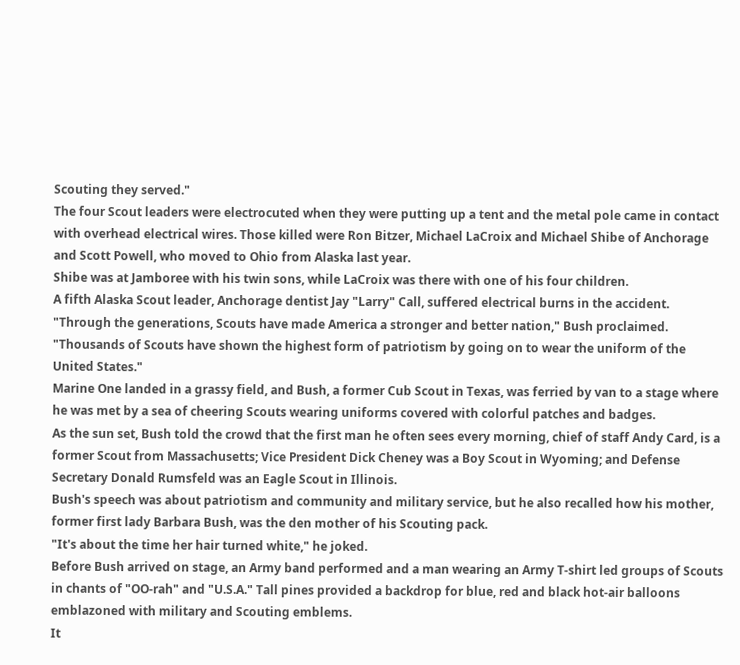Scouting they served."
The four Scout leaders were electrocuted when they were putting up a tent and the metal pole came in contact with overhead electrical wires. Those killed were Ron Bitzer, Michael LaCroix and Michael Shibe of Anchorage and Scott Powell, who moved to Ohio from Alaska last year.
Shibe was at Jamboree with his twin sons, while LaCroix was there with one of his four children.
A fifth Alaska Scout leader, Anchorage dentist Jay "Larry" Call, suffered electrical burns in the accident.
"Through the generations, Scouts have made America a stronger and better nation," Bush proclaimed. "Thousands of Scouts have shown the highest form of patriotism by going on to wear the uniform of the United States."
Marine One landed in a grassy field, and Bush, a former Cub Scout in Texas, was ferried by van to a stage where he was met by a sea of cheering Scouts wearing uniforms covered with colorful patches and badges.
As the sun set, Bush told the crowd that the first man he often sees every morning, chief of staff Andy Card, is a former Scout from Massachusetts; Vice President Dick Cheney was a Boy Scout in Wyoming; and Defense Secretary Donald Rumsfeld was an Eagle Scout in Illinois.
Bush's speech was about patriotism and community and military service, but he also recalled how his mother, former first lady Barbara Bush, was the den mother of his Scouting pack.
"It's about the time her hair turned white," he joked.
Before Bush arrived on stage, an Army band performed and a man wearing an Army T-shirt led groups of Scouts in chants of "OO-rah" and "U.S.A." Tall pines provided a backdrop for blue, red and black hot-air balloons emblazoned with military and Scouting emblems.
It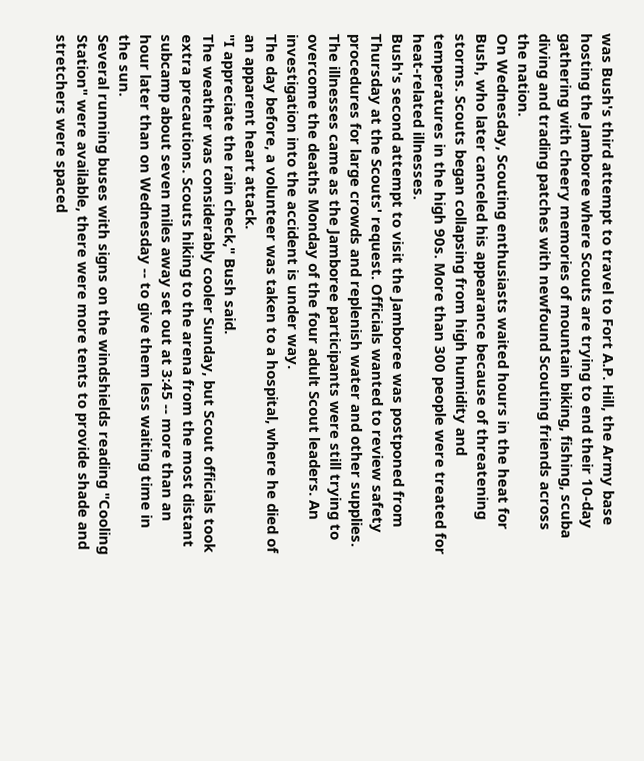was Bush's third attempt to travel to Fort A.P. Hill, the Army base hosting the Jamboree where Scouts are trying to end their 10-day gathering with cheery memories of mountain biking, fishing, scuba diving and trading patches with newfound Scouting friends across the nation.
On Wednesday, Scouting enthusiasts waited hours in the heat for Bush, who later canceled his appearance because of threatening storms. Scouts began collapsing from high humidity and temperatures in the high 90s. More than 300 people were treated for heat-related illnesses.
Bush's second attempt to visit the Jamboree was postponed from Thursday at the Scouts' request. Officials wanted to review safety procedures for large crowds and replenish water and other supplies.
The illnesses came as the Jamboree participants were still trying to overcome the deaths Monday of the four adult Scout leaders. An investigation into the accident is under way.
The day before, a volunteer was taken to a hospital, where he died of an apparent heart attack.
"I appreciate the rain check," Bush said.
The weather was considerably cooler Sunday, but Scout officials took extra precautions. Scouts hiking to the arena from the most distant subcamp about seven miles away set out at 3:45 -- more than an hour later than on Wednesday -- to give them less waiting time in the sun.
Several running buses with signs on the windshields reading "Cooling Station" were available, there were more tents to provide shade and stretchers were spaced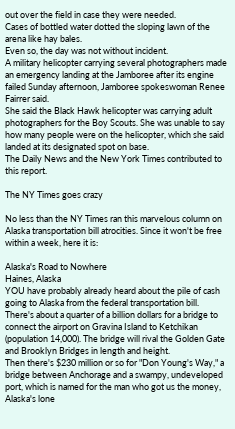out over the field in case they were needed.
Cases of bottled water dotted the sloping lawn of the arena like hay bales.
Even so, the day was not without incident.
A military helicopter carrying several photographers made an emergency landing at the Jamboree after its engine failed Sunday afternoon, Jamboree spokeswoman Renee Fairrer said.
She said the Black Hawk helicopter was carrying adult photographers for the Boy Scouts. She was unable to say how many people were on the helicopter, which she said landed at its designated spot on base.
The Daily News and the New York Times contributed to this report.

The NY Times goes crazy

No less than the NY Times ran this marvelous column on Alaska transportation bill atrocities. Since it won't be free within a week, here it is:

Alaska's Road to Nowhere
Haines, Alaska
YOU have probably already heard about the pile of cash going to Alaska from the federal transportation bill. There's about a quarter of a billion dollars for a bridge to connect the airport on Gravina Island to Ketchikan (population 14,000). The bridge will rival the Golden Gate and Brooklyn Bridges in length and height.
Then there's $230 million or so for "Don Young's Way," a bridge between Anchorage and a swampy, undeveloped port, which is named for the man who got us the money, Alaska's lone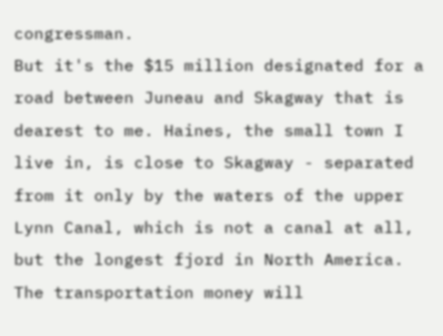congressman.
But it's the $15 million designated for a road between Juneau and Skagway that is dearest to me. Haines, the small town I live in, is close to Skagway - separated from it only by the waters of the upper Lynn Canal, which is not a canal at all, but the longest fjord in North America. The transportation money will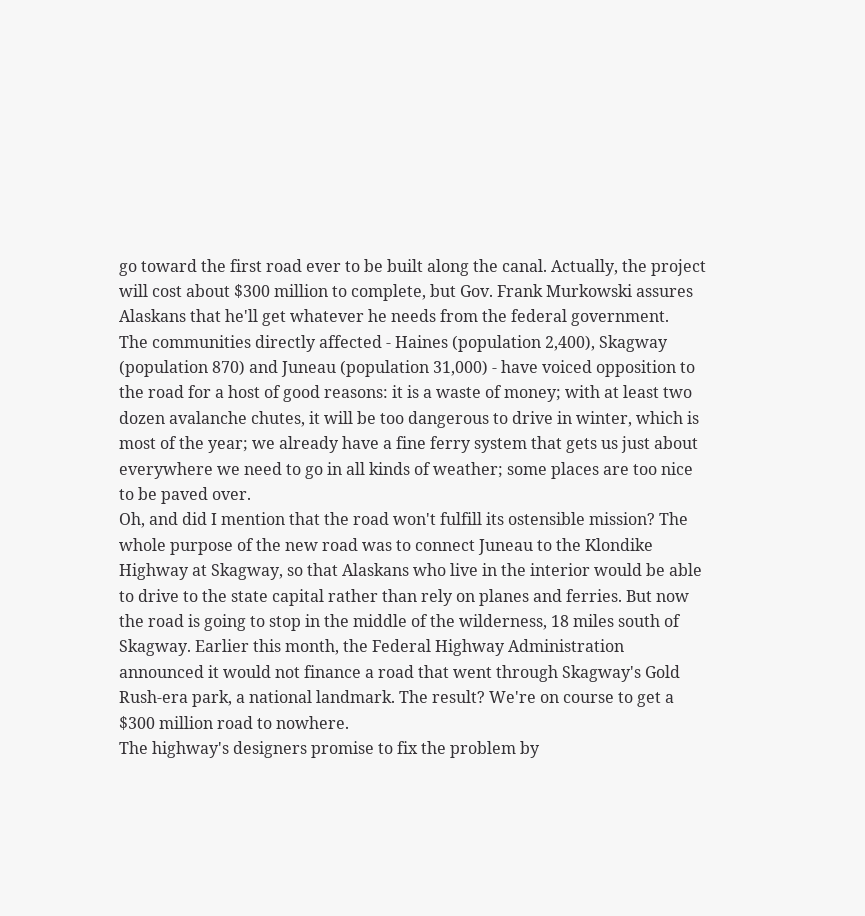go toward the first road ever to be built along the canal. Actually, the project will cost about $300 million to complete, but Gov. Frank Murkowski assures Alaskans that he'll get whatever he needs from the federal government.
The communities directly affected - Haines (population 2,400), Skagway (population 870) and Juneau (population 31,000) - have voiced opposition to the road for a host of good reasons: it is a waste of money; with at least two dozen avalanche chutes, it will be too dangerous to drive in winter, which is most of the year; we already have a fine ferry system that gets us just about everywhere we need to go in all kinds of weather; some places are too nice to be paved over.
Oh, and did I mention that the road won't fulfill its ostensible mission? The whole purpose of the new road was to connect Juneau to the Klondike Highway at Skagway, so that Alaskans who live in the interior would be able to drive to the state capital rather than rely on planes and ferries. But now the road is going to stop in the middle of the wilderness, 18 miles south of Skagway. Earlier this month, the Federal Highway Administration announced it would not finance a road that went through Skagway's Gold Rush-era park, a national landmark. The result? We're on course to get a $300 million road to nowhere.
The highway's designers promise to fix the problem by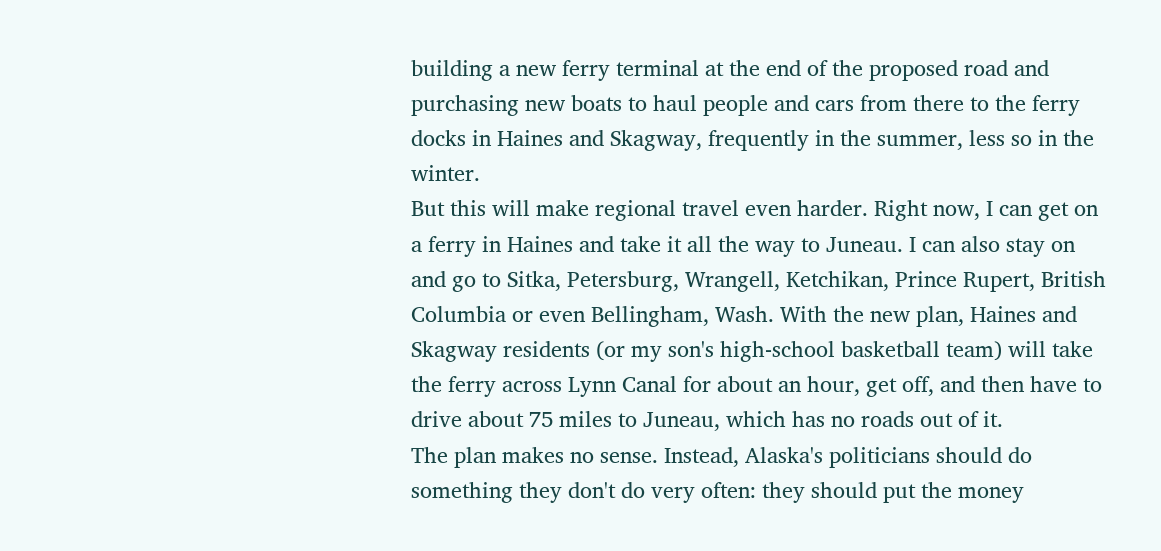building a new ferry terminal at the end of the proposed road and purchasing new boats to haul people and cars from there to the ferry docks in Haines and Skagway, frequently in the summer, less so in the winter.
But this will make regional travel even harder. Right now, I can get on a ferry in Haines and take it all the way to Juneau. I can also stay on and go to Sitka, Petersburg, Wrangell, Ketchikan, Prince Rupert, British Columbia or even Bellingham, Wash. With the new plan, Haines and Skagway residents (or my son's high-school basketball team) will take the ferry across Lynn Canal for about an hour, get off, and then have to drive about 75 miles to Juneau, which has no roads out of it.
The plan makes no sense. Instead, Alaska's politicians should do something they don't do very often: they should put the money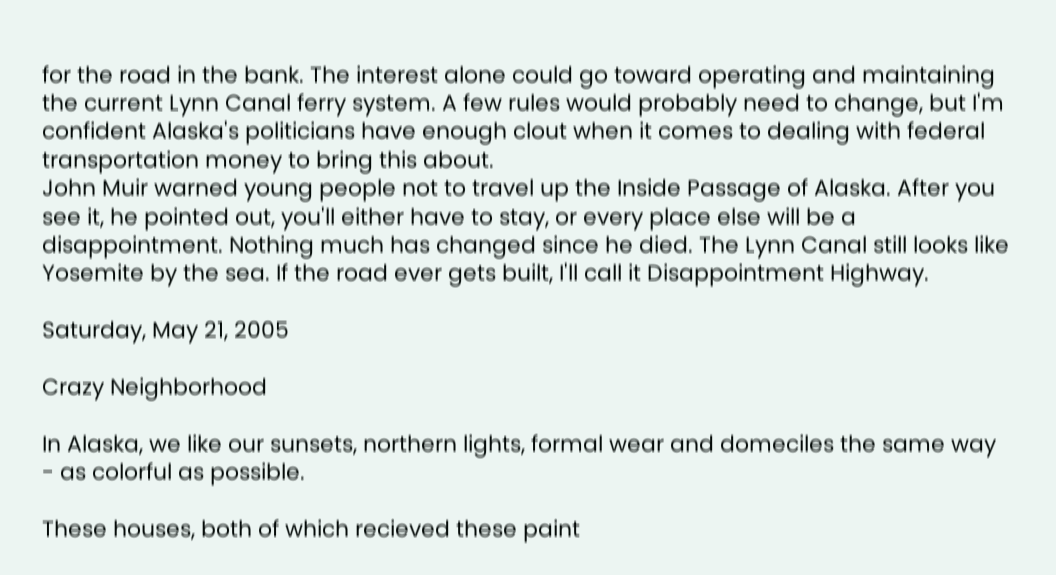for the road in the bank. The interest alone could go toward operating and maintaining the current Lynn Canal ferry system. A few rules would probably need to change, but I'm confident Alaska's politicians have enough clout when it comes to dealing with federal transportation money to bring this about.
John Muir warned young people not to travel up the Inside Passage of Alaska. After you see it, he pointed out, you'll either have to stay, or every place else will be a disappointment. Nothing much has changed since he died. The Lynn Canal still looks like Yosemite by the sea. If the road ever gets built, I'll call it Disappointment Highway.

Saturday, May 21, 2005

Crazy Neighborhood

In Alaska, we like our sunsets, northern lights, formal wear and domeciles the same way - as colorful as possible.

These houses, both of which recieved these paint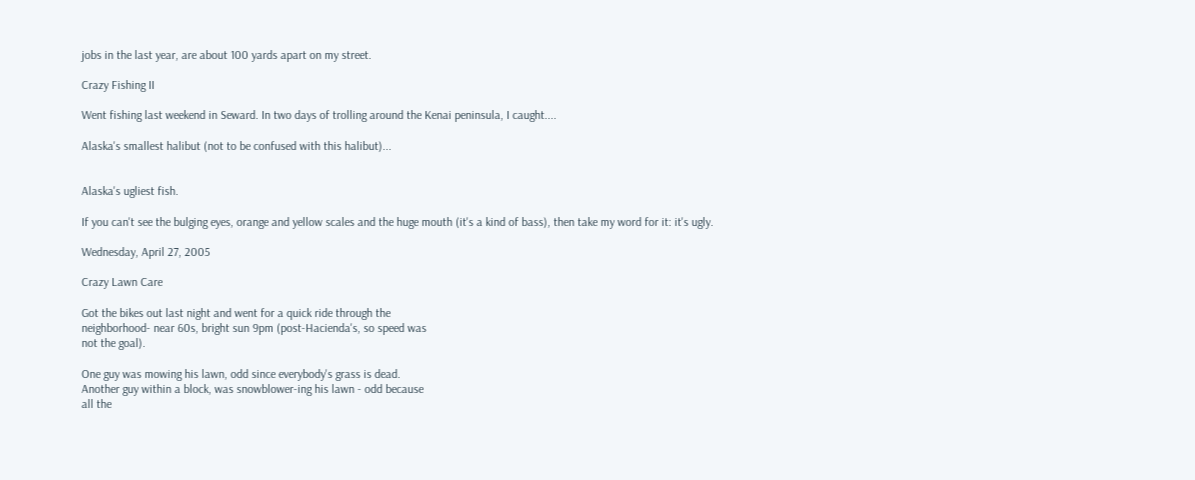jobs in the last year, are about 100 yards apart on my street.

Crazy Fishing II

Went fishing last weekend in Seward. In two days of trolling around the Kenai peninsula, I caught....

Alaska's smallest halibut (not to be confused with this halibut)...


Alaska's ugliest fish.

If you can't see the bulging eyes, orange and yellow scales and the huge mouth (it's a kind of bass), then take my word for it: it's ugly.

Wednesday, April 27, 2005

Crazy Lawn Care

Got the bikes out last night and went for a quick ride through the
neighborhood- near 60s, bright sun 9pm (post-Hacienda's, so speed was
not the goal).

One guy was mowing his lawn, odd since everybody's grass is dead.
Another guy within a block, was snowblower-ing his lawn - odd because
all the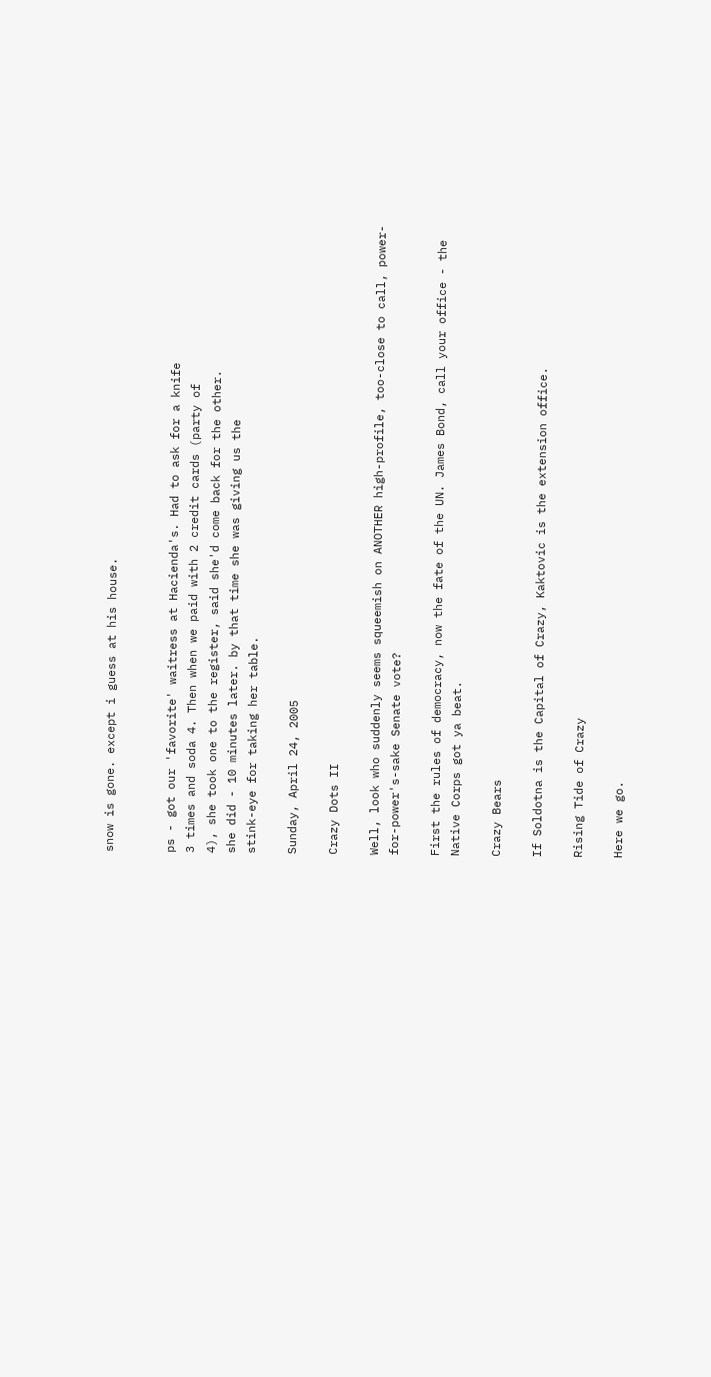snow is gone. except i guess at his house.


ps - got our 'favorite' waitress at Hacienda's. Had to ask for a knife
3 times and soda 4. Then when we paid with 2 credit cards (party of
4), she took one to the register, said she'd come back for the other.
she did - 10 minutes later. by that time she was giving us the
stink-eye for taking her table.

Sunday, April 24, 2005

Crazy Dots II

Well, look who suddenly seems squeemish on ANOTHER high-profile, too-close to call, power-for-power's-sake Senate vote?

First the rules of democracy, now the fate of the UN. James Bond, call your office - the Native Corps got ya beat.

Crazy Bears

If Soldotna is the Capital of Crazy, Kaktovic is the extension office.

Rising Tide of Crazy

Here we go.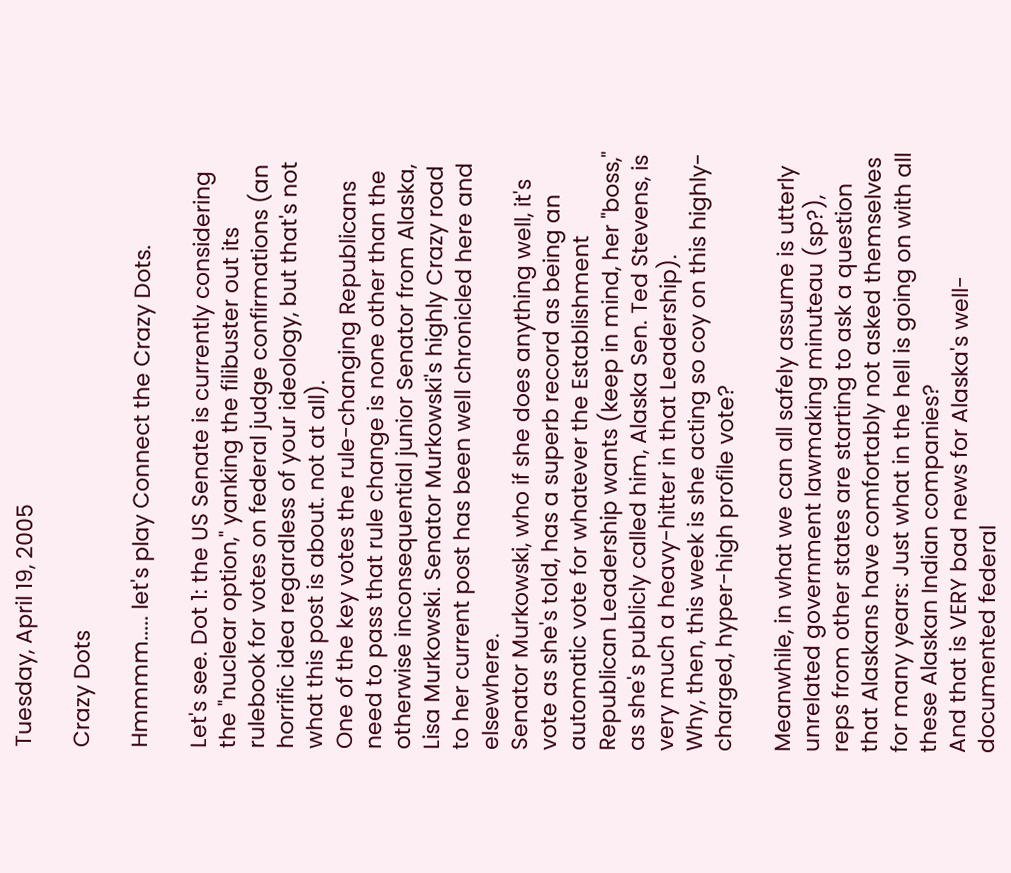Tuesday, April 19, 2005

Crazy Dots

Hmmmm..... let's play Connect the Crazy Dots.

Let's see. Dot 1: the US Senate is currently considering the "nuclear option," yanking the filibuster out its rulebook for votes on federal judge confirmations (an horrific idea regardless of your ideology, but that's not what this post is about. not at all).
One of the key votes the rule-changing Republicans need to pass that rule change is none other than the otherwise inconsequential junior Senator from Alaska, Lisa Murkowski. Senator Murkowski's highly Crazy road to her current post has been well chronicled here and elsewhere.
Senator Murkowski, who if she does anything well, it's vote as she's told, has a superb record as being an automatic vote for whatever the Establishment Republican Leadership wants (keep in mind, her "boss," as she's publicly called him, Alaska Sen. Ted Stevens, is very much a heavy-hitter in that Leadership).
Why, then, this week is she acting so coy on this highly-charged, hyper-high profile vote?

Meanwhile, in what we can all safely assume is utterly unrelated government lawmaking minuteau (sp?), reps from other states are starting to ask a question that Alaskans have comfortably not asked themselves for many years: Just what in the hell is going on with all these Alaskan Indian companies?
And that is VERY bad news for Alaska's well-documented federal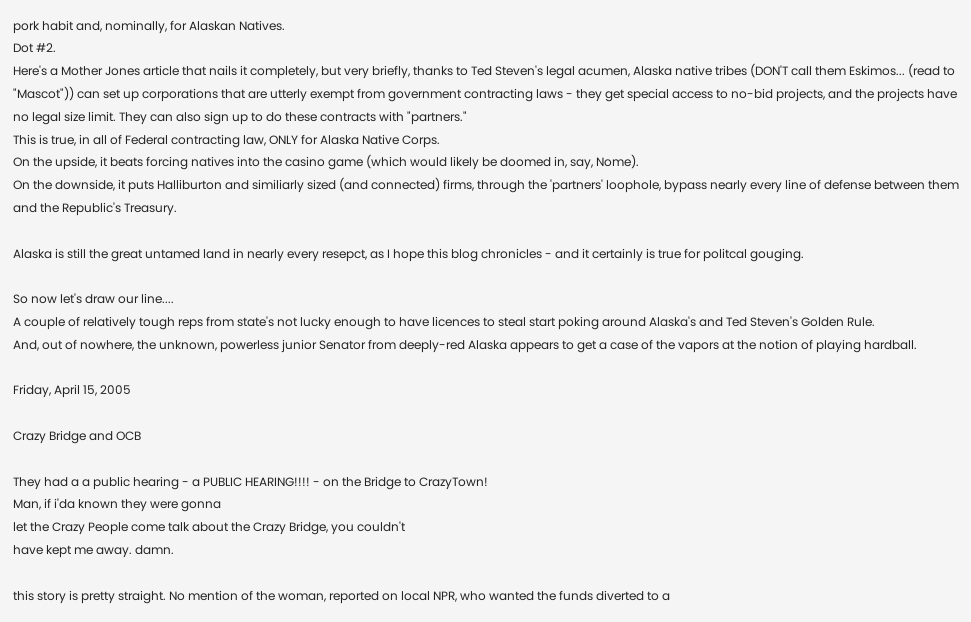pork habit and, nominally, for Alaskan Natives.
Dot #2.
Here's a Mother Jones article that nails it completely, but very briefly, thanks to Ted Steven's legal acumen, Alaska native tribes (DON'T call them Eskimos... (read to "Mascot")) can set up corporations that are utterly exempt from government contracting laws - they get special access to no-bid projects, and the projects have no legal size limit. They can also sign up to do these contracts with "partners."
This is true, in all of Federal contracting law, ONLY for Alaska Native Corps.
On the upside, it beats forcing natives into the casino game (which would likely be doomed in, say, Nome).
On the downside, it puts Halliburton and similiarly sized (and connected) firms, through the 'partners' loophole, bypass nearly every line of defense between them and the Republic's Treasury.

Alaska is still the great untamed land in nearly every resepct, as I hope this blog chronicles - and it certainly is true for politcal gouging.

So now let's draw our line....
A couple of relatively tough reps from state's not lucky enough to have licences to steal start poking around Alaska's and Ted Steven's Golden Rule.
And, out of nowhere, the unknown, powerless junior Senator from deeply-red Alaska appears to get a case of the vapors at the notion of playing hardball.

Friday, April 15, 2005

Crazy Bridge and OCB

They had a a public hearing - a PUBLIC HEARING!!!! - on the Bridge to CrazyTown!
Man, if i'da known they were gonna
let the Crazy People come talk about the Crazy Bridge, you couldn't
have kept me away. damn.

this story is pretty straight. No mention of the woman, reported on local NPR, who wanted the funds diverted to a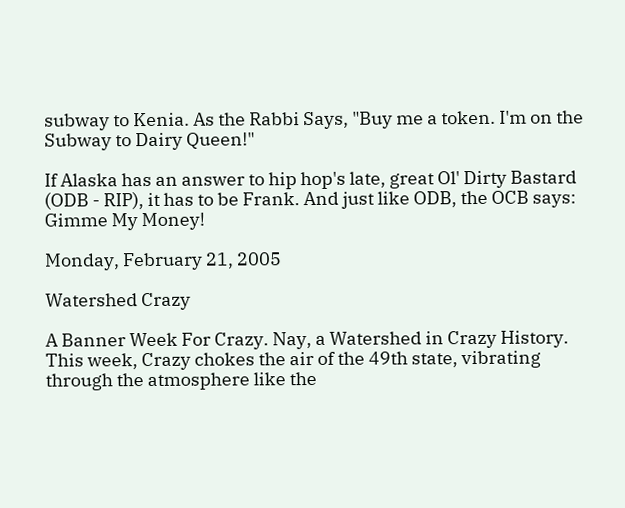subway to Kenia. As the Rabbi Says, "Buy me a token. I'm on the Subway to Dairy Queen!"

If Alaska has an answer to hip hop's late, great Ol' Dirty Bastard (ODB - RIP), it has to be Frank. And just like ODB, the OCB says: Gimme My Money!

Monday, February 21, 2005

Watershed Crazy

A Banner Week For Crazy. Nay, a Watershed in Crazy History. This week, Crazy chokes the air of the 49th state, vibrating through the atmosphere like the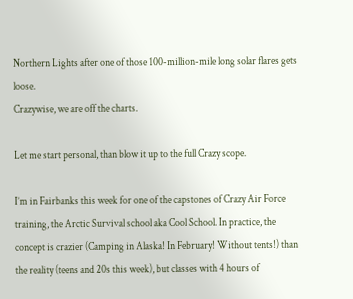Northern Lights after one of those 100-million-mile long solar flares gets loose.
Crazywise, we are off the charts.

Let me start personal, than blow it up to the full Crazy scope.

I’m in Fairbanks this week for one of the capstones of Crazy Air Force training, the Arctic Survival school aka Cool School. In practice, the concept is crazier (Camping in Alaska! In February! Without tents!) than the reality (teens and 20s this week), but classes with 4 hours of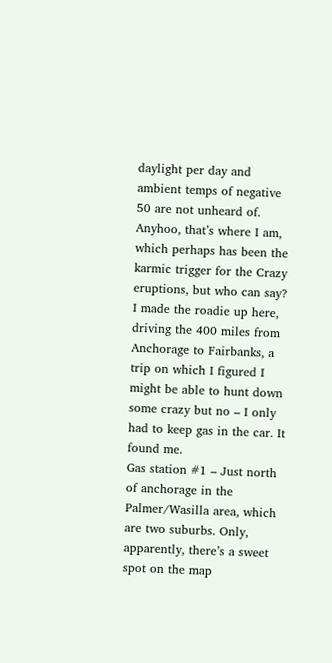daylight per day and ambient temps of negative 50 are not unheard of.
Anyhoo, that’s where I am, which perhaps has been the karmic trigger for the Crazy eruptions, but who can say? I made the roadie up here, driving the 400 miles from Anchorage to Fairbanks, a trip on which I figured I might be able to hunt down some crazy but no – I only had to keep gas in the car. It found me.
Gas station #1 – Just north of anchorage in the Palmer/Wasilla area, which are two suburbs. Only, apparently, there’s a sweet spot on the map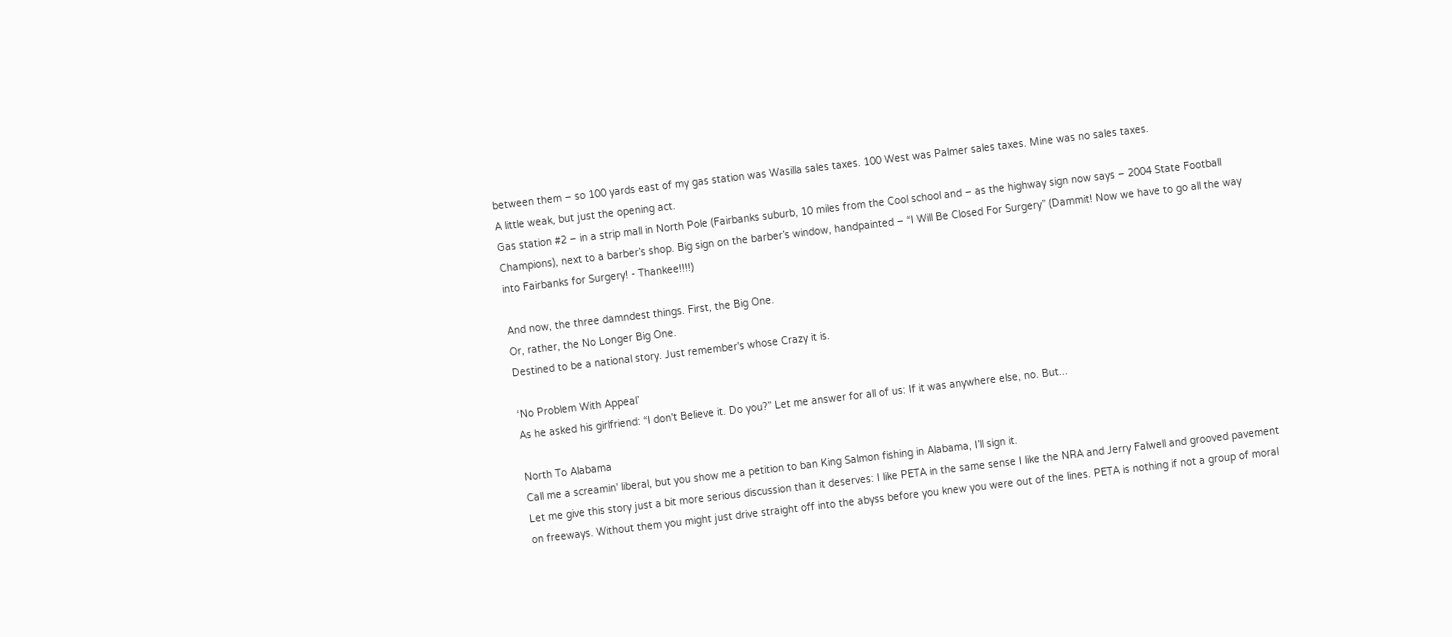between them – so 100 yards east of my gas station was Wasilla sales taxes. 100 West was Palmer sales taxes. Mine was no sales taxes.
A little weak, but just the opening act.
Gas station #2 – in a strip mall in North Pole (Fairbanks suburb, 10 miles from the Cool school and – as the highway sign now says – 2004 State Football Champions), next to a barber’s shop. Big sign on the barber’s window, handpainted – “I Will Be Closed For Surgery” (Dammit! Now we have to go all the way into Fairbanks for Surgery! - Thankee!!!!)

And now, the three damndest things. First, the Big One.
Or, rather, the No Longer Big One.
Destined to be a national story. Just remember's whose Crazy it is.

‘No Problem With Appeal’
As he asked his girlfriend: “I don't Believe it. Do you?” Let me answer for all of us: If it was anywhere else, no. But...

North To Alabama
Call me a screamin' liberal, but you show me a petition to ban King Salmon fishing in Alabama, I’ll sign it.
Let me give this story just a bit more serious discussion than it deserves: I like PETA in the same sense I like the NRA and Jerry Falwell and grooved pavement on freeways. Without them you might just drive straight off into the abyss before you knew you were out of the lines. PETA is nothing if not a group of moral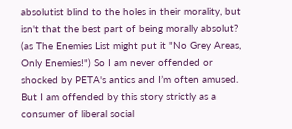absolutist blind to the holes in their morality, but isn't that the best part of being morally absolut? (as The Enemies List might put it "No Grey Areas, Only Enemies!") So I am never offended or shocked by PETA's antics and I’m often amused.
But I am offended by this story strictly as a consumer of liberal social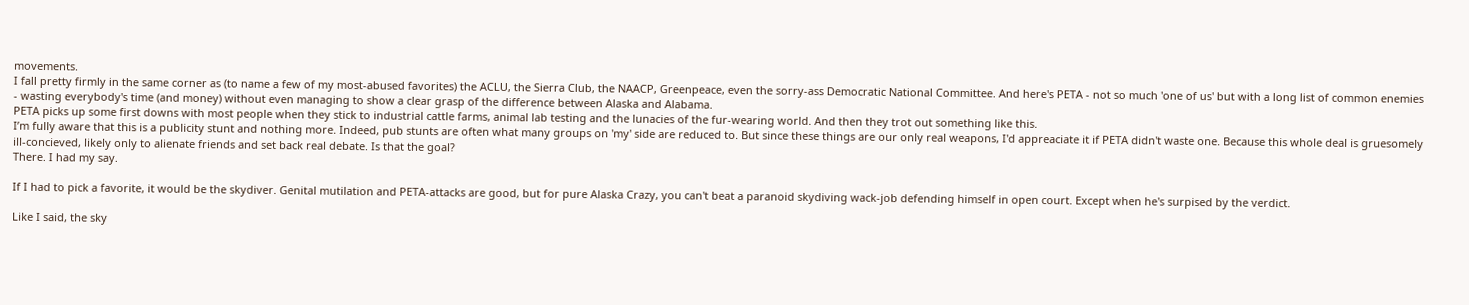movements.
I fall pretty firmly in the same corner as (to name a few of my most-abused favorites) the ACLU, the Sierra Club, the NAACP, Greenpeace, even the sorry-ass Democratic National Committee. And here's PETA - not so much 'one of us' but with a long list of common enemies - wasting everybody's time (and money) without even managing to show a clear grasp of the difference between Alaska and Alabama.
PETA picks up some first downs with most people when they stick to industrial cattle farms, animal lab testing and the lunacies of the fur-wearing world. And then they trot out something like this.
I’m fully aware that this is a publicity stunt and nothing more. Indeed, pub stunts are often what many groups on 'my' side are reduced to. But since these things are our only real weapons, I'd appreaciate it if PETA didn't waste one. Because this whole deal is gruesomely ill-concieved, likely only to alienate friends and set back real debate. Is that the goal?
There. I had my say.

If I had to pick a favorite, it would be the skydiver. Genital mutilation and PETA-attacks are good, but for pure Alaska Crazy, you can't beat a paranoid skydiving wack-job defending himself in open court. Except when he's surpised by the verdict.

Like I said, the sky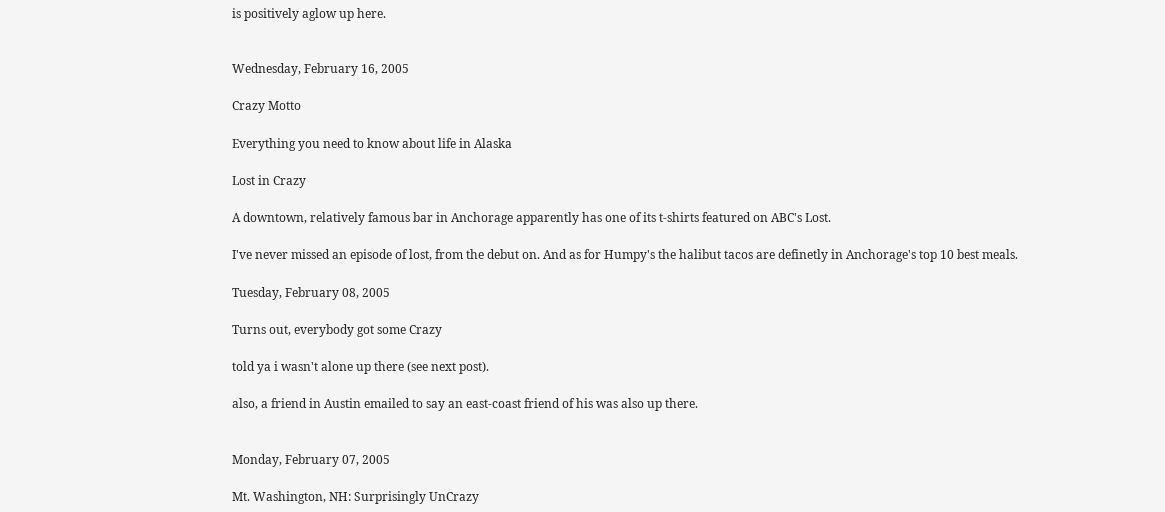is positively aglow up here.


Wednesday, February 16, 2005

Crazy Motto

Everything you need to know about life in Alaska

Lost in Crazy

A downtown, relatively famous bar in Anchorage apparently has one of its t-shirts featured on ABC's Lost.

I've never missed an episode of lost, from the debut on. And as for Humpy's the halibut tacos are definetly in Anchorage's top 10 best meals.

Tuesday, February 08, 2005

Turns out, everybody got some Crazy

told ya i wasn't alone up there (see next post).

also, a friend in Austin emailed to say an east-coast friend of his was also up there.


Monday, February 07, 2005

Mt. Washington, NH: Surprisingly UnCrazy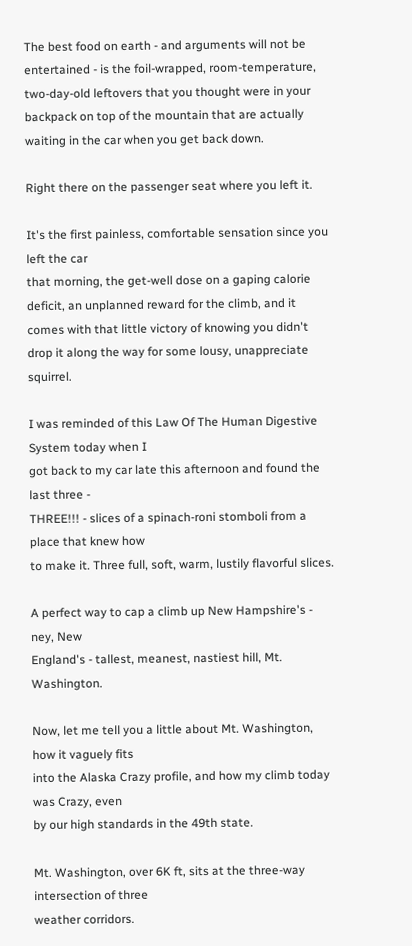The best food on earth - and arguments will not be entertained - is the foil-wrapped, room-temperature, two-day-old leftovers that you thought were in your backpack on top of the mountain that are actually waiting in the car when you get back down.

Right there on the passenger seat where you left it.

It's the first painless, comfortable sensation since you left the car
that morning, the get-well dose on a gaping calorie deficit, an unplanned reward for the climb, and it comes with that little victory of knowing you didn't drop it along the way for some lousy, unappreciate squirrel.

I was reminded of this Law Of The Human Digestive System today when I
got back to my car late this afternoon and found the last three -
THREE!!! - slices of a spinach-roni stomboli from a place that knew how
to make it. Three full, soft, warm, lustily flavorful slices.

A perfect way to cap a climb up New Hampshire's - ney, New
England's - tallest, meanest, nastiest hill, Mt. Washington.

Now, let me tell you a little about Mt. Washington, how it vaguely fits
into the Alaska Crazy profile, and how my climb today was Crazy, even
by our high standards in the 49th state.

Mt. Washington, over 6K ft, sits at the three-way intersection of three
weather corridors.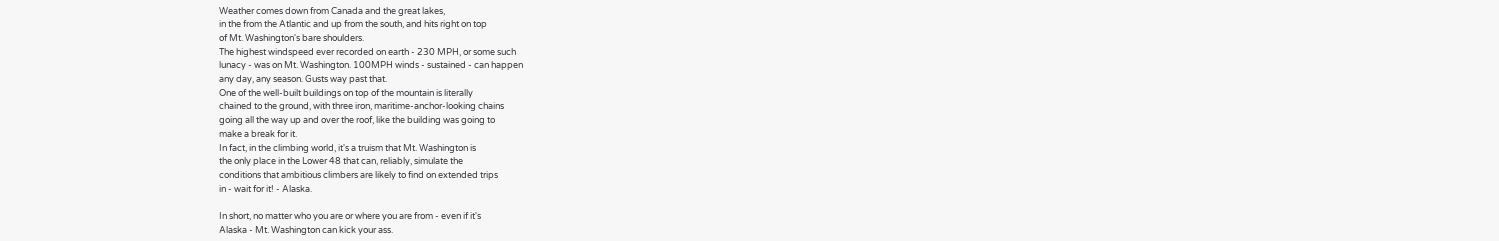Weather comes down from Canada and the great lakes,
in the from the Atlantic and up from the south, and hits right on top
of Mt. Washington's bare shoulders.
The highest windspeed ever recorded on earth - 230 MPH, or some such
lunacy - was on Mt. Washington. 100MPH winds - sustained - can happen
any day, any season. Gusts way past that.
One of the well-built buildings on top of the mountain is literally
chained to the ground, with three iron, maritime-anchor-looking chains
going all the way up and over the roof, like the building was going to
make a break for it.
In fact, in the climbing world, it's a truism that Mt. Washington is
the only place in the Lower 48 that can, reliably, simulate the
conditions that ambitious climbers are likely to find on extended trips
in - wait for it! - Alaska.

In short, no matter who you are or where you are from - even if it's
Alaska - Mt. Washington can kick your ass.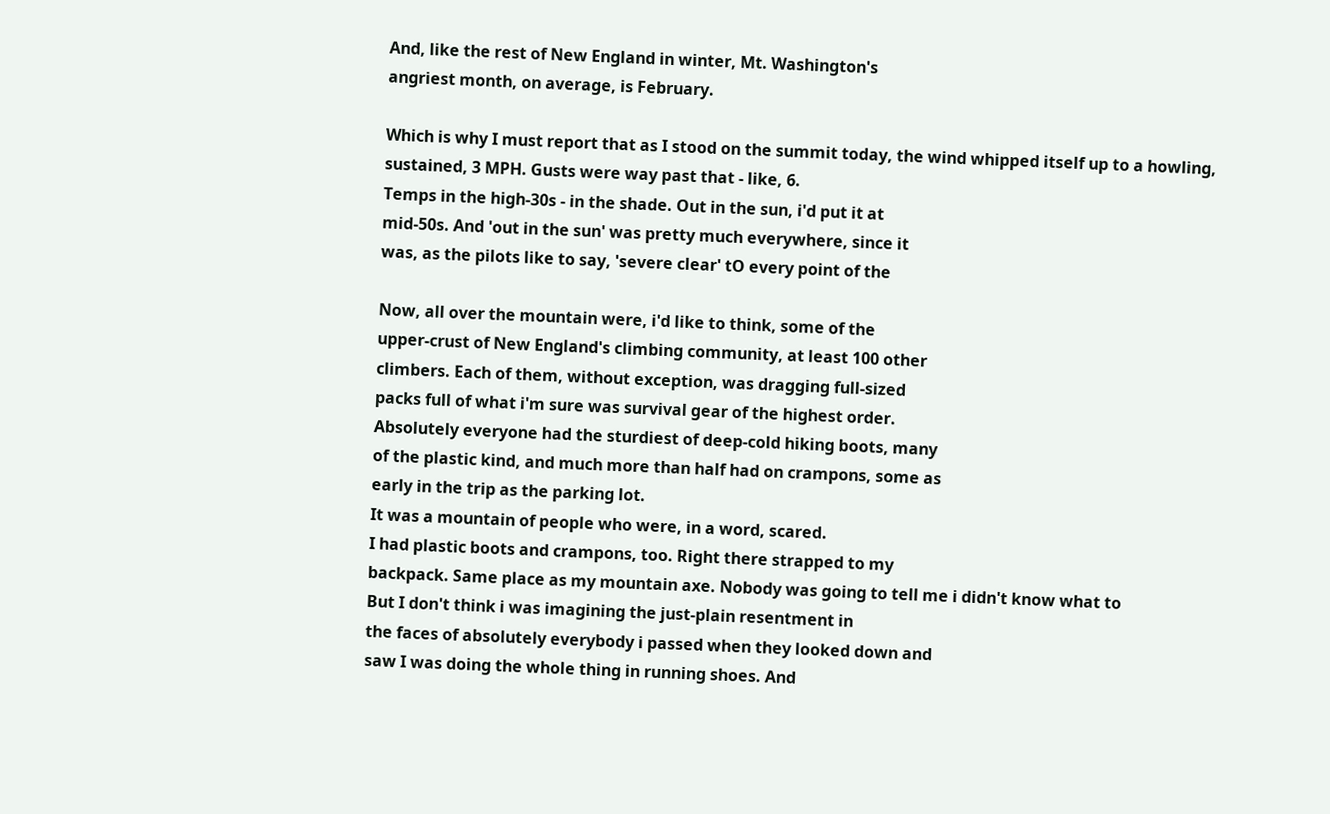And, like the rest of New England in winter, Mt. Washington's
angriest month, on average, is February.

Which is why I must report that as I stood on the summit today, the wind whipped itself up to a howling, sustained, 3 MPH. Gusts were way past that - like, 6.
Temps in the high-30s - in the shade. Out in the sun, i'd put it at
mid-50s. And 'out in the sun' was pretty much everywhere, since it
was, as the pilots like to say, 'severe clear' tO every point of the

Now, all over the mountain were, i'd like to think, some of the
upper-crust of New England's climbing community, at least 100 other
climbers. Each of them, without exception, was dragging full-sized
packs full of what i'm sure was survival gear of the highest order.
Absolutely everyone had the sturdiest of deep-cold hiking boots, many
of the plastic kind, and much more than half had on crampons, some as
early in the trip as the parking lot.
It was a mountain of people who were, in a word, scared.
I had plastic boots and crampons, too. Right there strapped to my
backpack. Same place as my mountain axe. Nobody was going to tell me i didn't know what to
But I don't think i was imagining the just-plain resentment in
the faces of absolutely everybody i passed when they looked down and
saw I was doing the whole thing in running shoes. And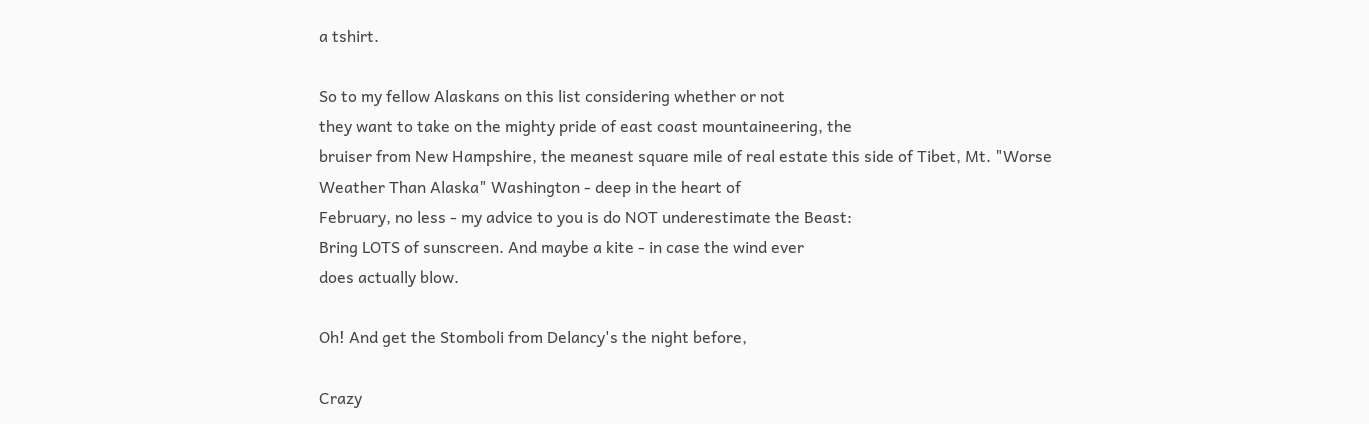a tshirt.

So to my fellow Alaskans on this list considering whether or not
they want to take on the mighty pride of east coast mountaineering, the
bruiser from New Hampshire, the meanest square mile of real estate this side of Tibet, Mt. "Worse Weather Than Alaska" Washington - deep in the heart of
February, no less - my advice to you is do NOT underestimate the Beast:
Bring LOTS of sunscreen. And maybe a kite - in case the wind ever
does actually blow.

Oh! And get the Stomboli from Delancy's the night before,

Crazy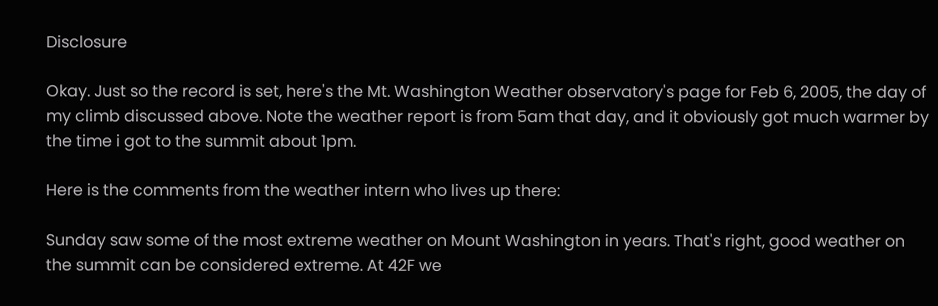Disclosure

Okay. Just so the record is set, here's the Mt. Washington Weather observatory's page for Feb 6, 2005, the day of my climb discussed above. Note the weather report is from 5am that day, and it obviously got much warmer by the time i got to the summit about 1pm.

Here is the comments from the weather intern who lives up there:

Sunday saw some of the most extreme weather on Mount Washington in years. That's right, good weather on the summit can be considered extreme. At 42F we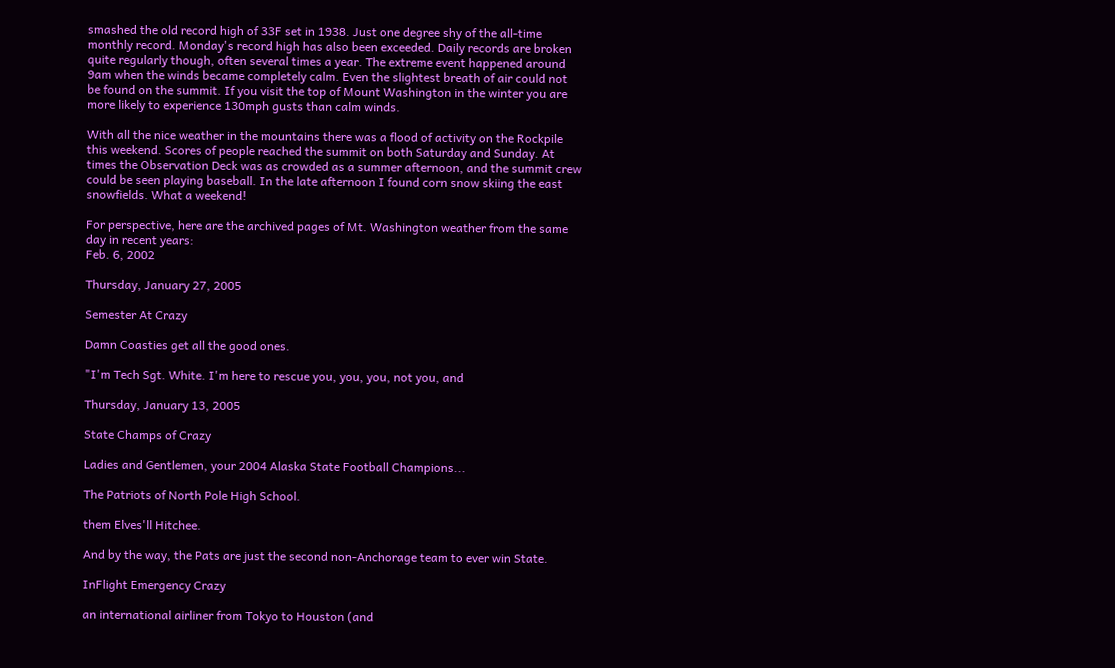smashed the old record high of 33F set in 1938. Just one degree shy of the all-time monthly record. Monday's record high has also been exceeded. Daily records are broken quite regularly though, often several times a year. The extreme event happened around 9am when the winds became completely calm. Even the slightest breath of air could not be found on the summit. If you visit the top of Mount Washington in the winter you are more likely to experience 130mph gusts than calm winds.

With all the nice weather in the mountains there was a flood of activity on the Rockpile this weekend. Scores of people reached the summit on both Saturday and Sunday. At times the Observation Deck was as crowded as a summer afternoon, and the summit crew could be seen playing baseball. In the late afternoon I found corn snow skiing the east snowfields. What a weekend!

For perspective, here are the archived pages of Mt. Washington weather from the same day in recent years:
Feb. 6, 2002

Thursday, January 27, 2005

Semester At Crazy

Damn Coasties get all the good ones.

"I'm Tech Sgt. White. I'm here to rescue you, you, you, not you, and

Thursday, January 13, 2005

State Champs of Crazy

Ladies and Gentlemen, your 2004 Alaska State Football Champions...

The Patriots of North Pole High School.

them Elves'll Hitchee.

And by the way, the Pats are just the second non-Anchorage team to ever win State.

InFlight Emergency Crazy

an international airliner from Tokyo to Houston (and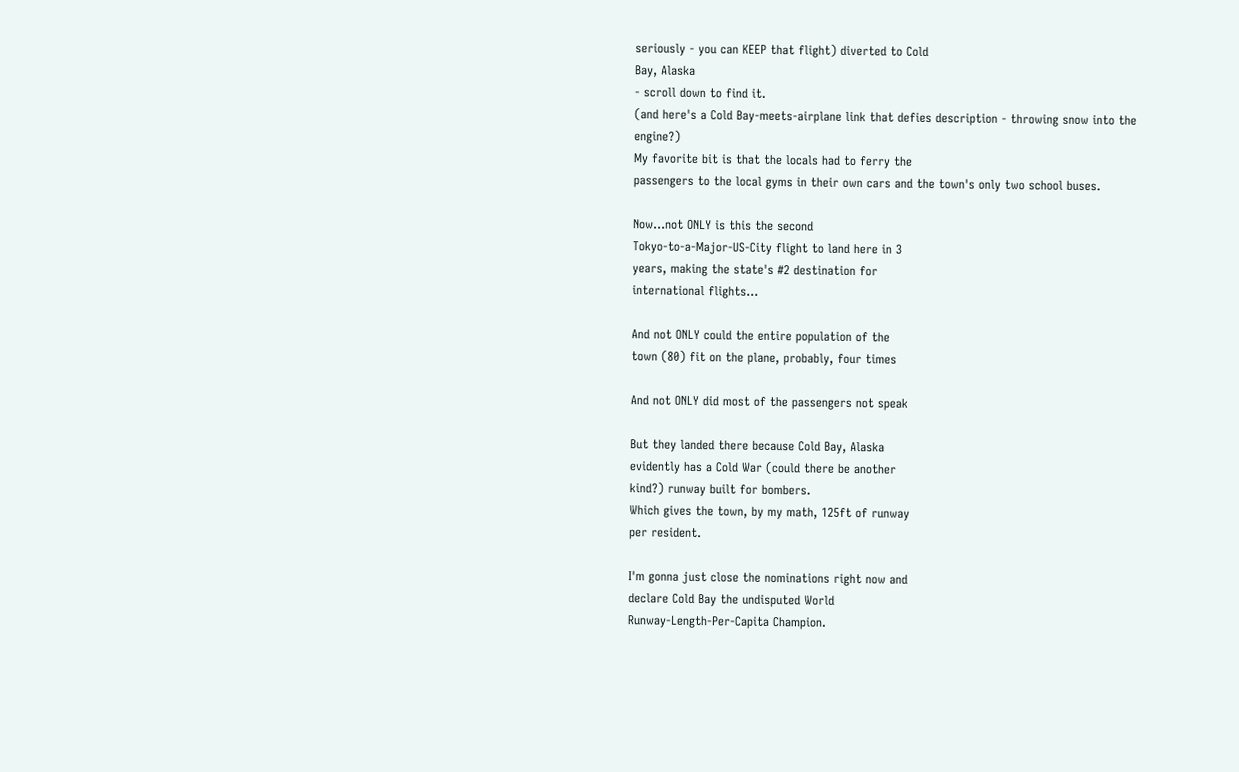seriously - you can KEEP that flight) diverted to Cold
Bay, Alaska
- scroll down to find it.
(and here's a Cold Bay-meets-airplane link that defies description - throwing snow into the engine?)
My favorite bit is that the locals had to ferry the
passengers to the local gyms in their own cars and the town's only two school buses.

Now...not ONLY is this the second
Tokyo-to-a-Major-US-City flight to land here in 3
years, making the state's #2 destination for
international flights...

And not ONLY could the entire population of the
town (80) fit on the plane, probably, four times

And not ONLY did most of the passengers not speak

But they landed there because Cold Bay, Alaska
evidently has a Cold War (could there be another
kind?) runway built for bombers.
Which gives the town, by my math, 125ft of runway
per resident.

I'm gonna just close the nominations right now and
declare Cold Bay the undisputed World
Runway-Length-Per-Capita Champion.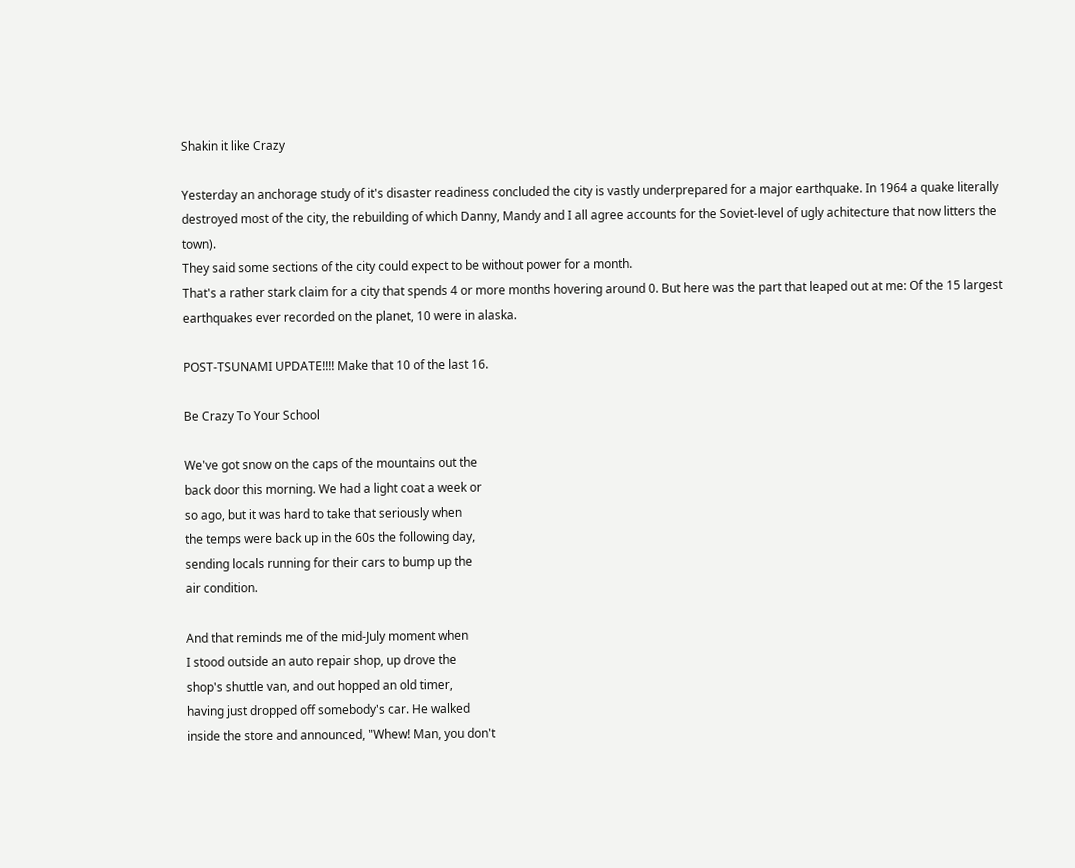Shakin it like Crazy

Yesterday an anchorage study of it's disaster readiness concluded the city is vastly underprepared for a major earthquake. In 1964 a quake literally destroyed most of the city, the rebuilding of which Danny, Mandy and I all agree accounts for the Soviet-level of ugly achitecture that now litters the town).
They said some sections of the city could expect to be without power for a month.
That's a rather stark claim for a city that spends 4 or more months hovering around 0. But here was the part that leaped out at me: Of the 15 largest earthquakes ever recorded on the planet, 10 were in alaska.

POST-TSUNAMI UPDATE!!!! Make that 10 of the last 16.

Be Crazy To Your School

We've got snow on the caps of the mountains out the
back door this morning. We had a light coat a week or
so ago, but it was hard to take that seriously when
the temps were back up in the 60s the following day,
sending locals running for their cars to bump up the
air condition.

And that reminds me of the mid-July moment when
I stood outside an auto repair shop, up drove the
shop's shuttle van, and out hopped an old timer,
having just dropped off somebody's car. He walked
inside the store and announced, "Whew! Man, you don't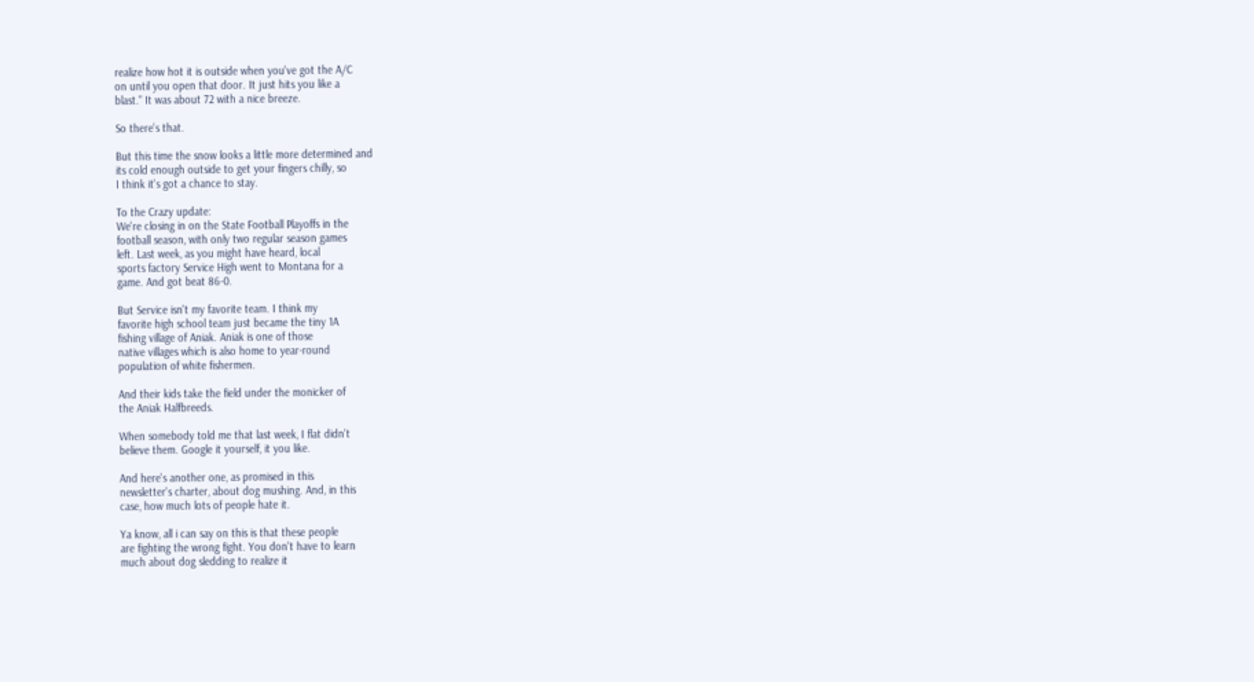realize how hot it is outside when you've got the A/C
on until you open that door. It just hits you like a
blast." It was about 72 with a nice breeze.

So there's that.

But this time the snow looks a little more determined and
its cold enough outside to get your fingers chilly, so
I think it's got a chance to stay.

To the Crazy update:
We're closing in on the State Football Playoffs in the
football season, with only two regular season games
left. Last week, as you might have heard, local
sports factory Service High went to Montana for a
game. And got beat 86-0.

But Service isn't my favorite team. I think my
favorite high school team just became the tiny 1A
fishing village of Aniak. Aniak is one of those
native villages which is also home to year-round
population of white fishermen.

And their kids take the field under the monicker of
the Aniak Halfbreeds.

When somebody told me that last week, I flat didn't
believe them. Google it yourself, it you like.

And here's another one, as promised in this
newsletter's charter, about dog mushing. And, in this
case, how much lots of people hate it.

Ya know, all i can say on this is that these people
are fighting the wrong fight. You don't have to learn
much about dog sledding to realize it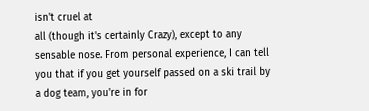isn't cruel at
all (though it's certainly Crazy), except to any
sensable nose. From personal experience, I can tell
you that if you get yourself passed on a ski trail by
a dog team, you're in for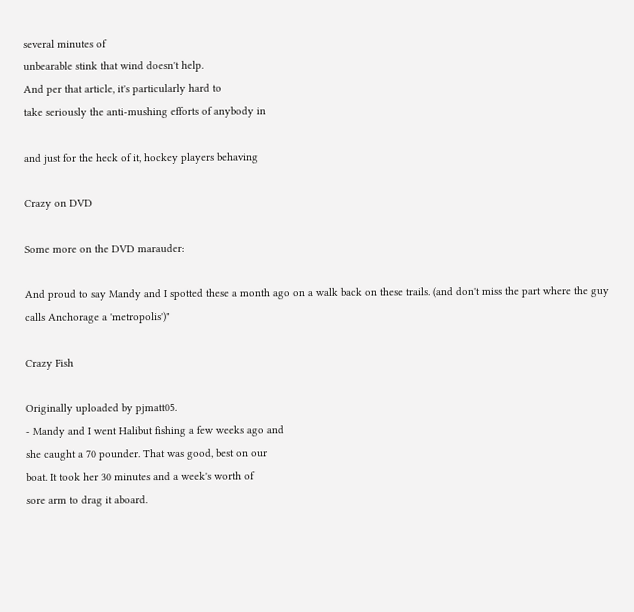several minutes of
unbearable stink that wind doesn't help.
And per that article, it's particularly hard to
take seriously the anti-mushing efforts of anybody in

and just for the heck of it, hockey players behaving

Crazy on DVD

Some more on the DVD marauder:

And proud to say Mandy and I spotted these a month ago on a walk back on these trails. (and don't miss the part where the guy calls Anchorage a 'metropolis')"

Crazy Fish

Originally uploaded by pjmatt05.
- Mandy and I went Halibut fishing a few weeks ago and
she caught a 70 pounder. That was good, best on our
boat. It took her 30 minutes and a week's worth of
sore arm to drag it aboard.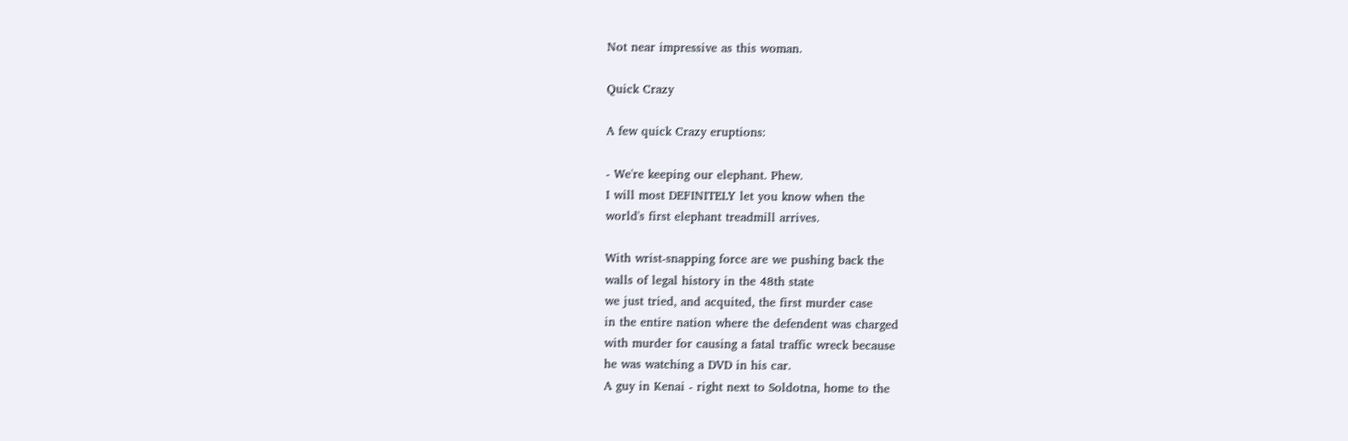Not near impressive as this woman.

Quick Crazy

A few quick Crazy eruptions:

- We're keeping our elephant. Phew.
I will most DEFINITELY let you know when the
world's first elephant treadmill arrives.

With wrist-snapping force are we pushing back the
walls of legal history in the 48th state
we just tried, and acquited, the first murder case
in the entire nation where the defendent was charged
with murder for causing a fatal traffic wreck because
he was watching a DVD in his car.
A guy in Kenai - right next to Soldotna, home to the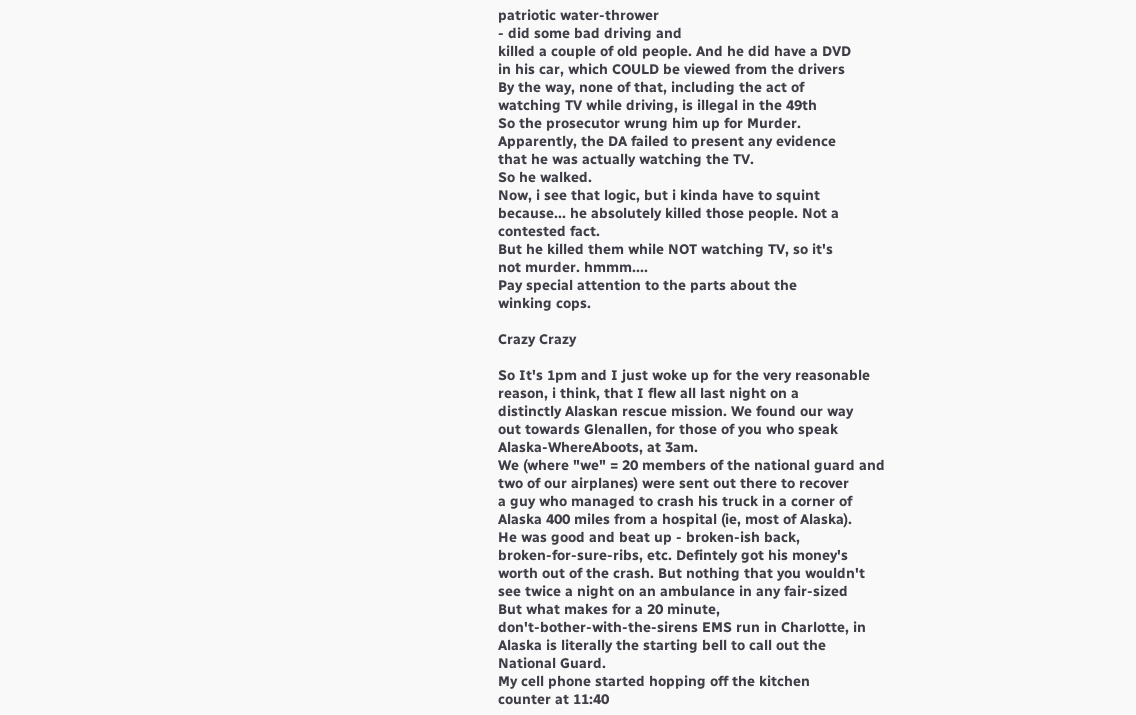patriotic water-thrower
- did some bad driving and
killed a couple of old people. And he did have a DVD
in his car, which COULD be viewed from the drivers
By the way, none of that, including the act of
watching TV while driving, is illegal in the 49th
So the prosecutor wrung him up for Murder.
Apparently, the DA failed to present any evidence
that he was actually watching the TV.
So he walked.
Now, i see that logic, but i kinda have to squint
because... he absolutely killed those people. Not a
contested fact.
But he killed them while NOT watching TV, so it's
not murder. hmmm....
Pay special attention to the parts about the
winking cops.

Crazy Crazy

So It's 1pm and I just woke up for the very reasonable
reason, i think, that I flew all last night on a
distinctly Alaskan rescue mission. We found our way
out towards Glenallen, for those of you who speak
Alaska-WhereAboots, at 3am.
We (where "we" = 20 members of the national guard and
two of our airplanes) were sent out there to recover
a guy who managed to crash his truck in a corner of
Alaska 400 miles from a hospital (ie, most of Alaska).
He was good and beat up - broken-ish back,
broken-for-sure-ribs, etc. Defintely got his money's
worth out of the crash. But nothing that you wouldn't
see twice a night on an ambulance in any fair-sized
But what makes for a 20 minute,
don't-bother-with-the-sirens EMS run in Charlotte, in
Alaska is literally the starting bell to call out the
National Guard.
My cell phone started hopping off the kitchen
counter at 11:40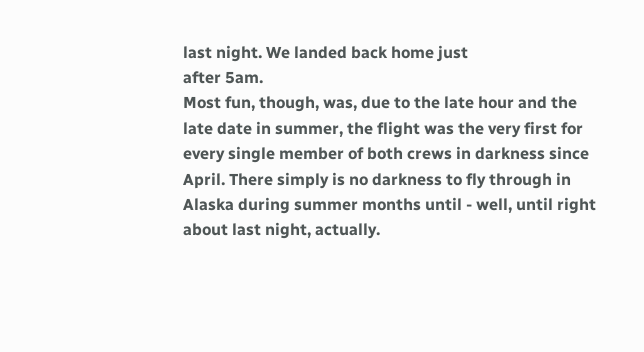last night. We landed back home just
after 5am.
Most fun, though, was, due to the late hour and the
late date in summer, the flight was the very first for
every single member of both crews in darkness since
April. There simply is no darkness to fly through in
Alaska during summer months until - well, until right
about last night, actually.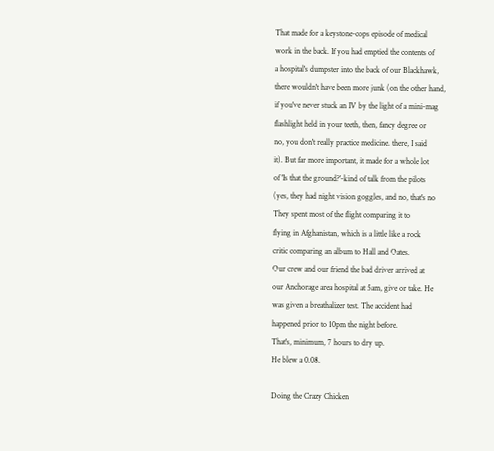That made for a keystone-cops episode of medical
work in the back. If you had emptied the contents of
a hospital's dumpster into the back of our Blackhawk,
there wouldn't have been more junk (on the other hand,
if you've never stuck an IV by the light of a mini-mag
flashlight held in your teeth, then, fancy degree or
no, you don't really practice medicine. there, I said
it). But far more important, it made for a whole lot
of 'Is that the ground?'-kind of talk from the pilots
(yes, they had night vision goggles, and no, that's no
They spent most of the flight comparing it to
flying in Afghanistan, which is a little like a rock
critic comparing an album to Hall and Oates.
Our crew and our friend the bad driver arrived at
our Anchorage area hospital at 5am, give or take. He
was given a breathalizer test. The accident had
happened prior to 10pm the night before.
That's, minimum, 7 hours to dry up.
He blew a 0.08.

Doing the Crazy Chicken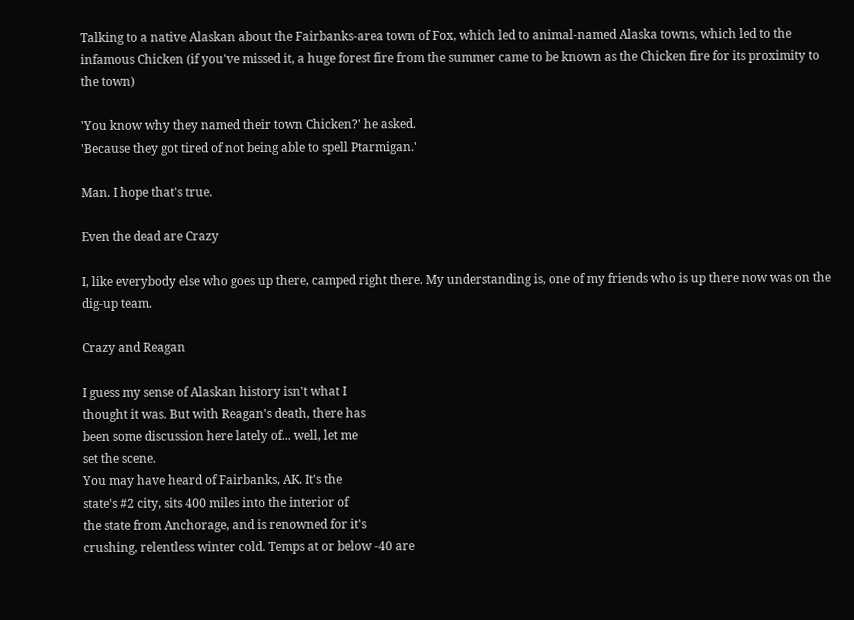Talking to a native Alaskan about the Fairbanks-area town of Fox, which led to animal-named Alaska towns, which led to the infamous Chicken (if you've missed it, a huge forest fire from the summer came to be known as the Chicken fire for its proximity to the town)

'You know why they named their town Chicken?' he asked.
'Because they got tired of not being able to spell Ptarmigan.'

Man. I hope that's true.

Even the dead are Crazy

I, like everybody else who goes up there, camped right there. My understanding is, one of my friends who is up there now was on the dig-up team.

Crazy and Reagan

I guess my sense of Alaskan history isn't what I
thought it was. But with Reagan's death, there has
been some discussion here lately of... well, let me
set the scene.
You may have heard of Fairbanks, AK. It's the
state's #2 city, sits 400 miles into the interior of
the state from Anchorage, and is renowned for it's
crushing, relentless winter cold. Temps at or below -40 are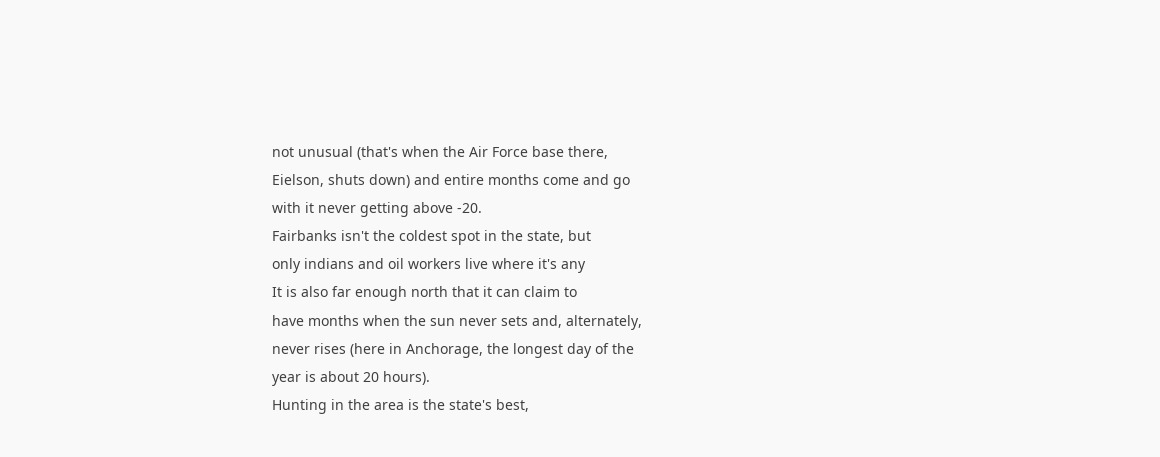not unusual (that's when the Air Force base there,
Eielson, shuts down) and entire months come and go
with it never getting above -20.
Fairbanks isn't the coldest spot in the state, but
only indians and oil workers live where it's any
It is also far enough north that it can claim to
have months when the sun never sets and, alternately,
never rises (here in Anchorage, the longest day of the
year is about 20 hours).
Hunting in the area is the state's best,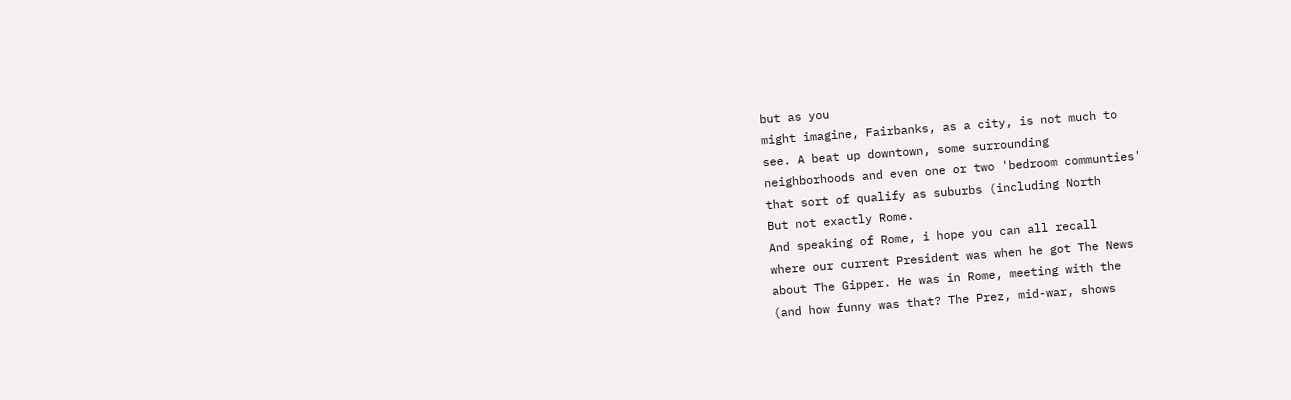but as you
might imagine, Fairbanks, as a city, is not much to
see. A beat up downtown, some surrounding
neighborhoods and even one or two 'bedroom communties'
that sort of qualify as suburbs (including North
But not exactly Rome.
And speaking of Rome, i hope you can all recall
where our current President was when he got The News
about The Gipper. He was in Rome, meeting with the
(and how funny was that? The Prez, mid-war, shows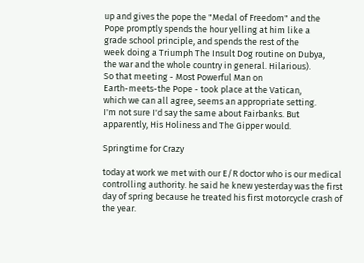up and gives the pope the "Medal of Freedom" and the
Pope promptly spends the hour yelling at him like a
grade school principle, and spends the rest of the
week doing a Triumph The Insult Dog routine on Dubya,
the war and the whole country in general. Hilarious).
So that meeting - Most Powerful Man on
Earth-meets-the Pope - took place at the Vatican,
which we can all agree, seems an appropriate setting.
I'm not sure I'd say the same about Fairbanks. But
apparently, His Holiness and The Gipper would.

Springtime for Crazy

today at work we met with our E/R doctor who is our medical controlling authority. he said he knew yesterday was the first day of spring because he treated his first motorcycle crash of the year.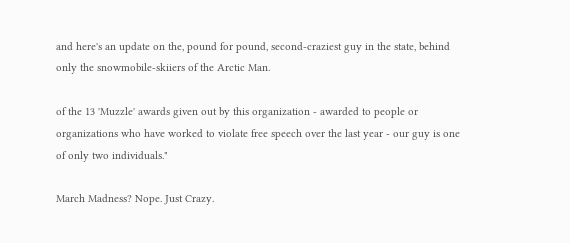and here's an update on the, pound for pound, second-craziest guy in the state, behind only the snowmobile-skiiers of the Arctic Man.

of the 13 'Muzzle' awards given out by this organization - awarded to people or organizations who have worked to violate free speech over the last year - our guy is one of only two individuals."

March Madness? Nope. Just Crazy.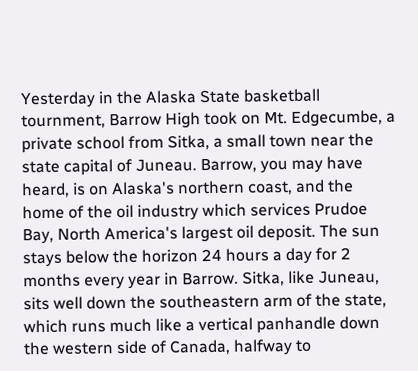Yesterday in the Alaska State basketball tournment, Barrow High took on Mt. Edgecumbe, a private school from Sitka, a small town near the state capital of Juneau. Barrow, you may have heard, is on Alaska's northern coast, and the home of the oil industry which services Prudoe Bay, North America's largest oil deposit. The sun stays below the horizon 24 hours a day for 2 months every year in Barrow. Sitka, like Juneau, sits well down the southeastern arm of the state, which runs much like a vertical panhandle down the western side of Canada, halfway to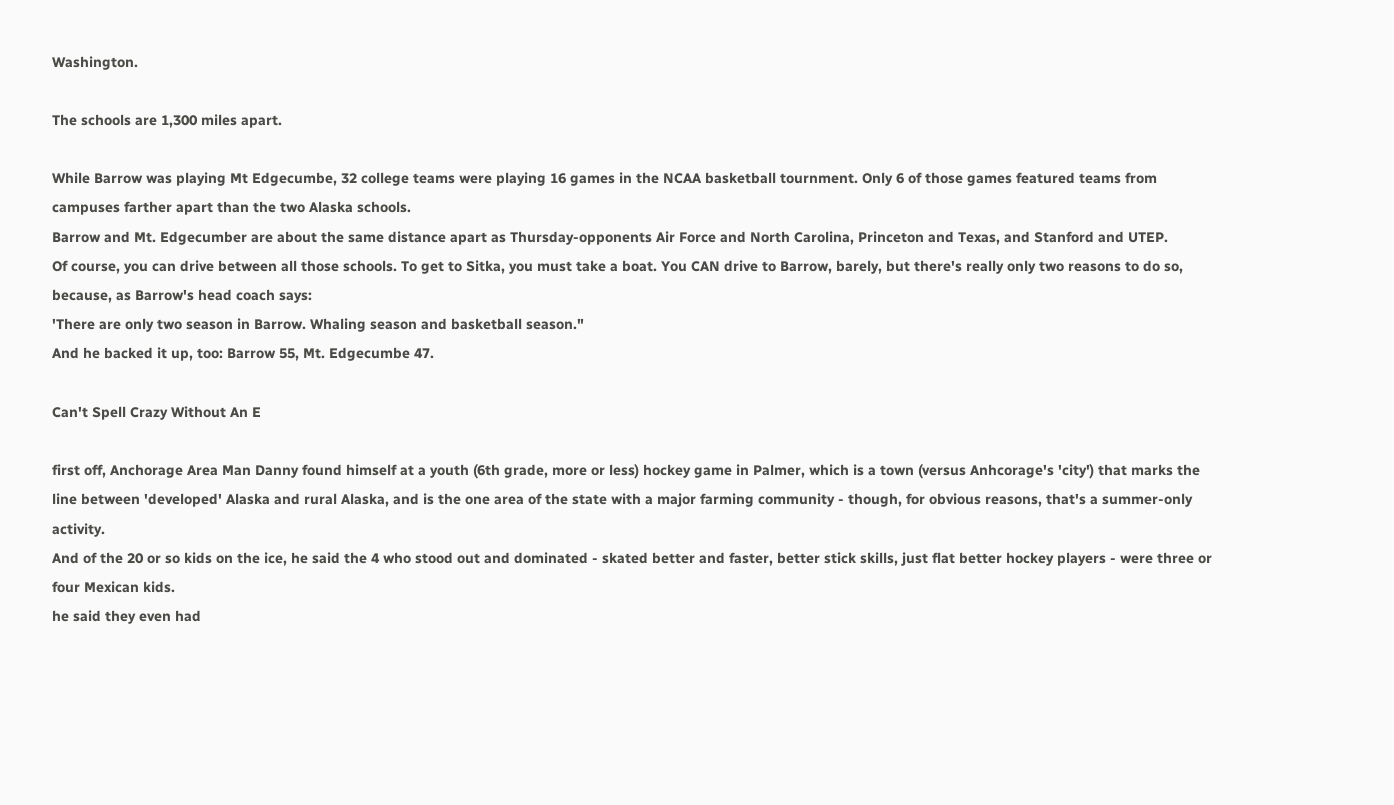Washington.

The schools are 1,300 miles apart.

While Barrow was playing Mt Edgecumbe, 32 college teams were playing 16 games in the NCAA basketball tournment. Only 6 of those games featured teams from campuses farther apart than the two Alaska schools.
Barrow and Mt. Edgecumber are about the same distance apart as Thursday-opponents Air Force and North Carolina, Princeton and Texas, and Stanford and UTEP.
Of course, you can drive between all those schools. To get to Sitka, you must take a boat. You CAN drive to Barrow, barely, but there's really only two reasons to do so, because, as Barrow's head coach says:
'There are only two season in Barrow. Whaling season and basketball season."
And he backed it up, too: Barrow 55, Mt. Edgecumbe 47.

Can't Spell Crazy Without An E

first off, Anchorage Area Man Danny found himself at a youth (6th grade, more or less) hockey game in Palmer, which is a town (versus Anhcorage's 'city') that marks the line between 'developed' Alaska and rural Alaska, and is the one area of the state with a major farming community - though, for obvious reasons, that's a summer-only activity.
And of the 20 or so kids on the ice, he said the 4 who stood out and dominated - skated better and faster, better stick skills, just flat better hockey players - were three or four Mexican kids.
he said they even had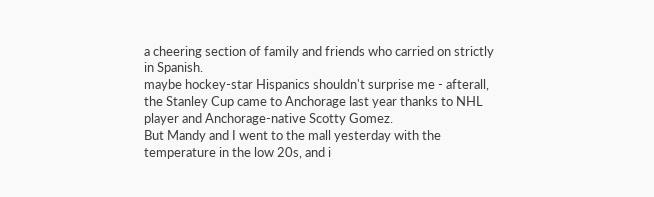a cheering section of family and friends who carried on strictly in Spanish.
maybe hockey-star Hispanics shouldn't surprise me - afterall, the Stanley Cup came to Anchorage last year thanks to NHL player and Anchorage-native Scotty Gomez.
But Mandy and I went to the mall yesterday with the temperature in the low 20s, and i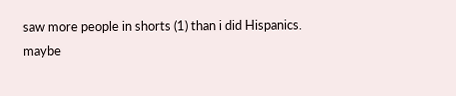saw more people in shorts (1) than i did Hispanics.
maybe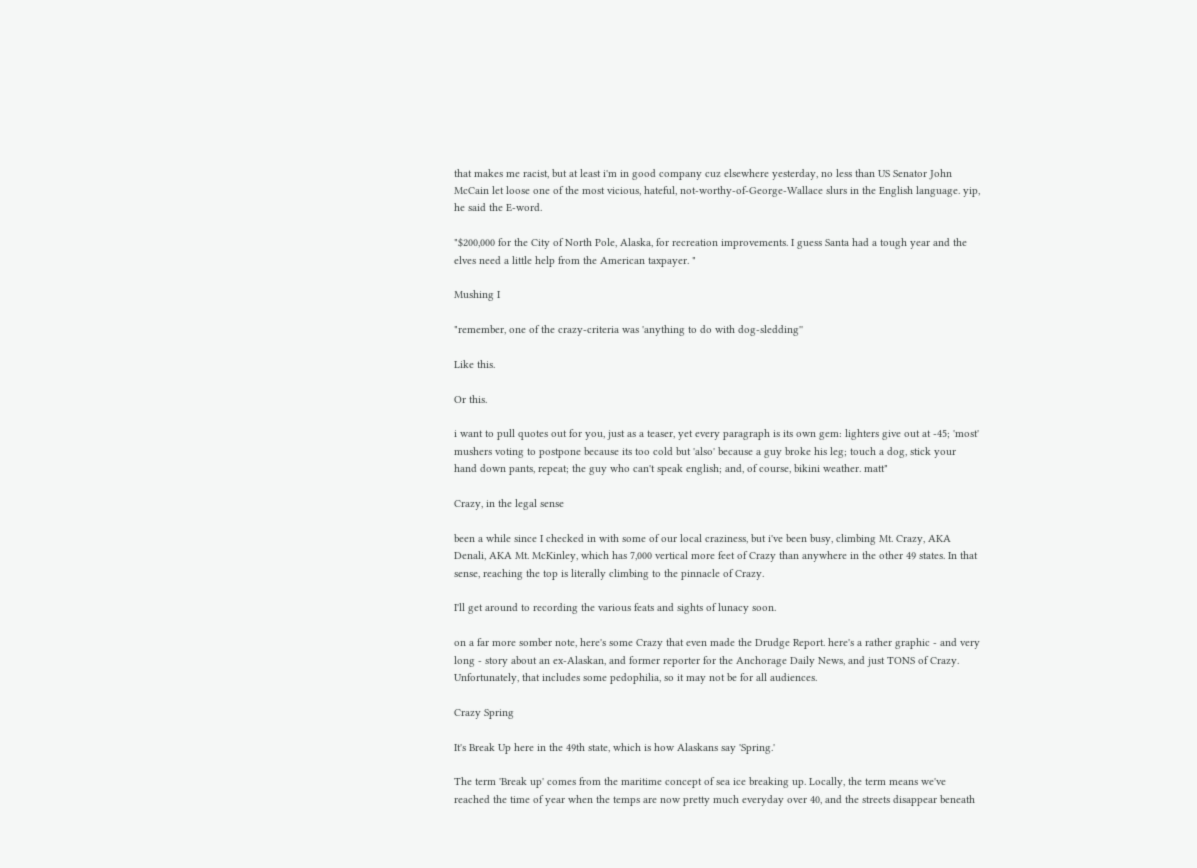that makes me racist, but at least i'm in good company cuz elsewhere yesterday, no less than US Senator John McCain let loose one of the most vicious, hateful, not-worthy-of-George-Wallace slurs in the English language. yip, he said the E-word.

"$200,000 for the City of North Pole, Alaska, for recreation improvements. I guess Santa had a tough year and the elves need a little help from the American taxpayer. "

Mushing I

"remember, one of the crazy-criteria was 'anything to do with dog-sledding''

Like this.

Or this.

i want to pull quotes out for you, just as a teaser, yet every paragraph is its own gem: lighters give out at -45; 'most' mushers voting to postpone because its too cold but 'also' because a guy broke his leg; touch a dog, stick your hand down pants, repeat; the guy who can't speak english; and, of course, bikini weather. matt"

Crazy, in the legal sense

been a while since I checked in with some of our local craziness, but i've been busy, climbing Mt. Crazy, AKA Denali, AKA Mt. McKinley, which has 7,000 vertical more feet of Crazy than anywhere in the other 49 states. In that sense, reaching the top is literally climbing to the pinnacle of Crazy.

I'll get around to recording the various feats and sights of lunacy soon.

on a far more somber note, here's some Crazy that even made the Drudge Report. here's a rather graphic - and very long - story about an ex-Alaskan, and former reporter for the Anchorage Daily News, and just TONS of Crazy. Unfortunately, that includes some pedophilia, so it may not be for all audiences.

Crazy Spring

It's Break Up here in the 49th state, which is how Alaskans say 'Spring.'

The term 'Break up' comes from the maritime concept of sea ice breaking up. Locally, the term means we've reached the time of year when the temps are now pretty much everyday over 40, and the streets disappear beneath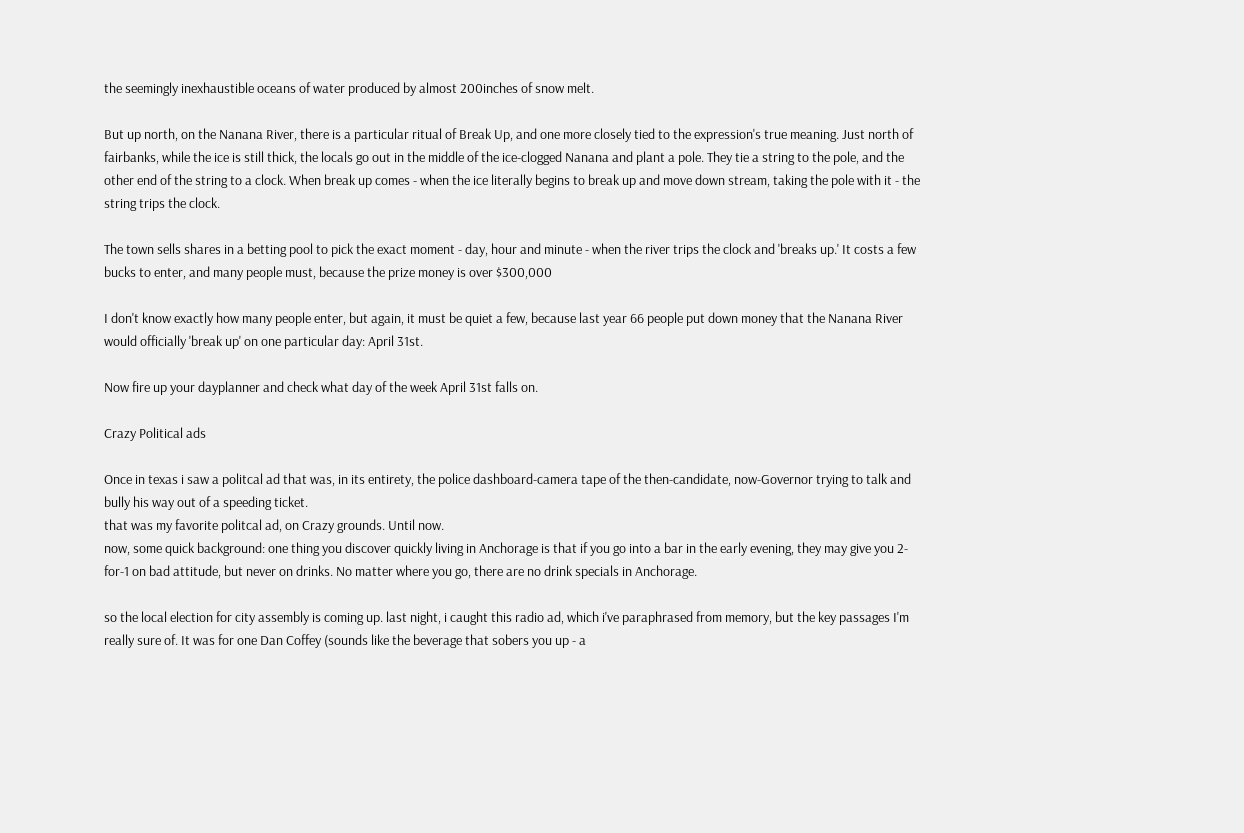the seemingly inexhaustible oceans of water produced by almost 200inches of snow melt.

But up north, on the Nanana River, there is a particular ritual of Break Up, and one more closely tied to the expression's true meaning. Just north of fairbanks, while the ice is still thick, the locals go out in the middle of the ice-clogged Nanana and plant a pole. They tie a string to the pole, and the other end of the string to a clock. When break up comes - when the ice literally begins to break up and move down stream, taking the pole with it - the string trips the clock.

The town sells shares in a betting pool to pick the exact moment - day, hour and minute - when the river trips the clock and 'breaks up.' It costs a few bucks to enter, and many people must, because the prize money is over $300,000

I don't know exactly how many people enter, but again, it must be quiet a few, because last year 66 people put down money that the Nanana River would officially 'break up' on one particular day: April 31st.

Now fire up your dayplanner and check what day of the week April 31st falls on.

Crazy Political ads

Once in texas i saw a politcal ad that was, in its entirety, the police dashboard-camera tape of the then-candidate, now-Governor trying to talk and bully his way out of a speeding ticket.
that was my favorite politcal ad, on Crazy grounds. Until now.
now, some quick background: one thing you discover quickly living in Anchorage is that if you go into a bar in the early evening, they may give you 2-for-1 on bad attitude, but never on drinks. No matter where you go, there are no drink specials in Anchorage.

so the local election for city assembly is coming up. last night, i caught this radio ad, which i've paraphrased from memory, but the key passages I'm really sure of. It was for one Dan Coffey (sounds like the beverage that sobers you up - a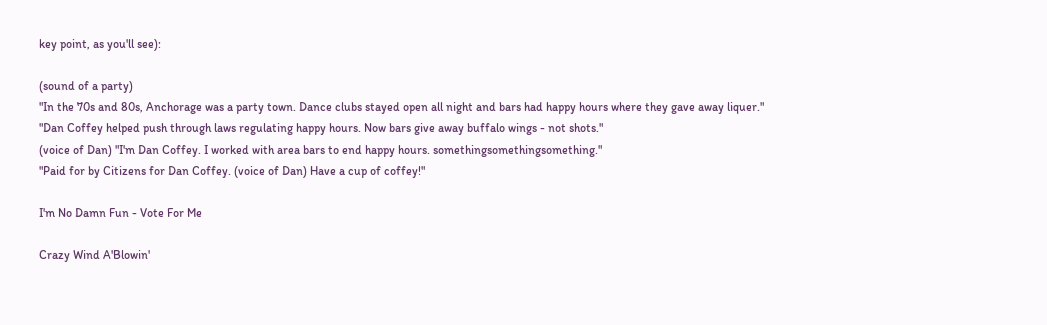key point, as you'll see):

(sound of a party)
"In the 70s and 80s, Anchorage was a party town. Dance clubs stayed open all night and bars had happy hours where they gave away liquer."
"Dan Coffey helped push through laws regulating happy hours. Now bars give away buffalo wings - not shots."
(voice of Dan) "I'm Dan Coffey. I worked with area bars to end happy hours. somethingsomethingsomething."
"Paid for by Citizens for Dan Coffey. (voice of Dan) Have a cup of coffey!"

I'm No Damn Fun - Vote For Me

Crazy Wind A'Blowin'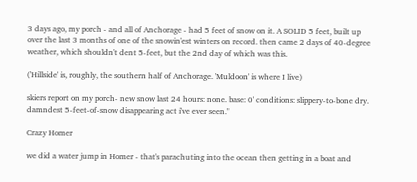3 days ago, my porch - and all of Anchorage - had 5 feet of snow on it. A SOLID 5 feet, built up over the last 3 months of one of the snowin'est winters on record. then came 2 days of 40-degree weather, which shouldn't dent 5-feet, but the 2nd day of which was this.

('Hillside' is, roughly, the southern half of Anchorage. 'Muldoon' is where I live)

skiers report on my porch- new snow last 24 hours: none. base: 0' conditions: slippery-to-bone dry. damndest 5-feet-of-snow disappearing act i've ever seen."

Crazy Homer

we did a water jump in Homer - that's parachuting into the ocean then getting in a boat and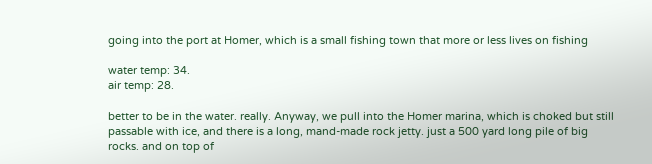going into the port at Homer, which is a small fishing town that more or less lives on fishing

water temp: 34.
air temp: 28.

better to be in the water. really. Anyway, we pull into the Homer marina, which is choked but still passable with ice, and there is a long, mand-made rock jetty. just a 500 yard long pile of big rocks. and on top of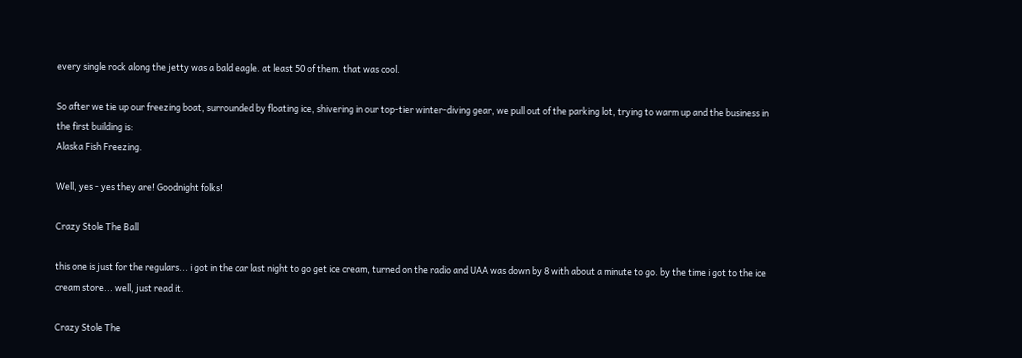every single rock along the jetty was a bald eagle. at least 50 of them. that was cool.

So after we tie up our freezing boat, surrounded by floating ice, shivering in our top-tier winter-diving gear, we pull out of the parking lot, trying to warm up and the business in the first building is:
Alaska Fish Freezing.

Well, yes - yes they are! Goodnight folks!

Crazy Stole The Ball

this one is just for the regulars... i got in the car last night to go get ice cream, turned on the radio and UAA was down by 8 with about a minute to go. by the time i got to the ice cream store... well, just read it.

Crazy Stole The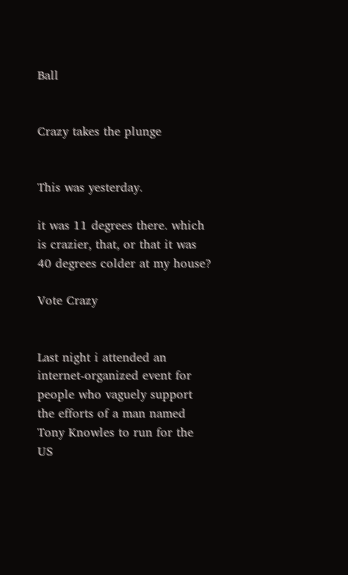Ball


Crazy takes the plunge


This was yesterday.

it was 11 degrees there. which is crazier, that, or that it was 40 degrees colder at my house?

Vote Crazy


Last night i attended an internet-organized event for
people who vaguely support the efforts of a man named
Tony Knowles to run for the US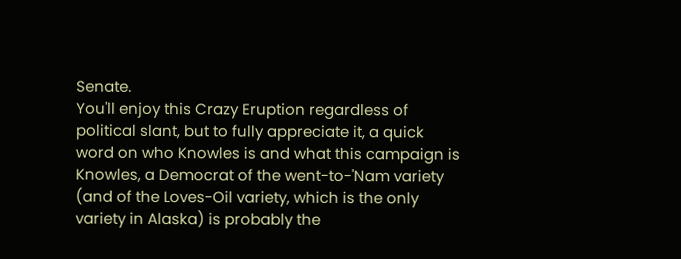Senate.
You'll enjoy this Crazy Eruption regardless of
political slant, but to fully appreciate it, a quick
word on who Knowles is and what this campaign is
Knowles, a Democrat of the went-to-'Nam variety
(and of the Loves-Oil variety, which is the only
variety in Alaska) is probably the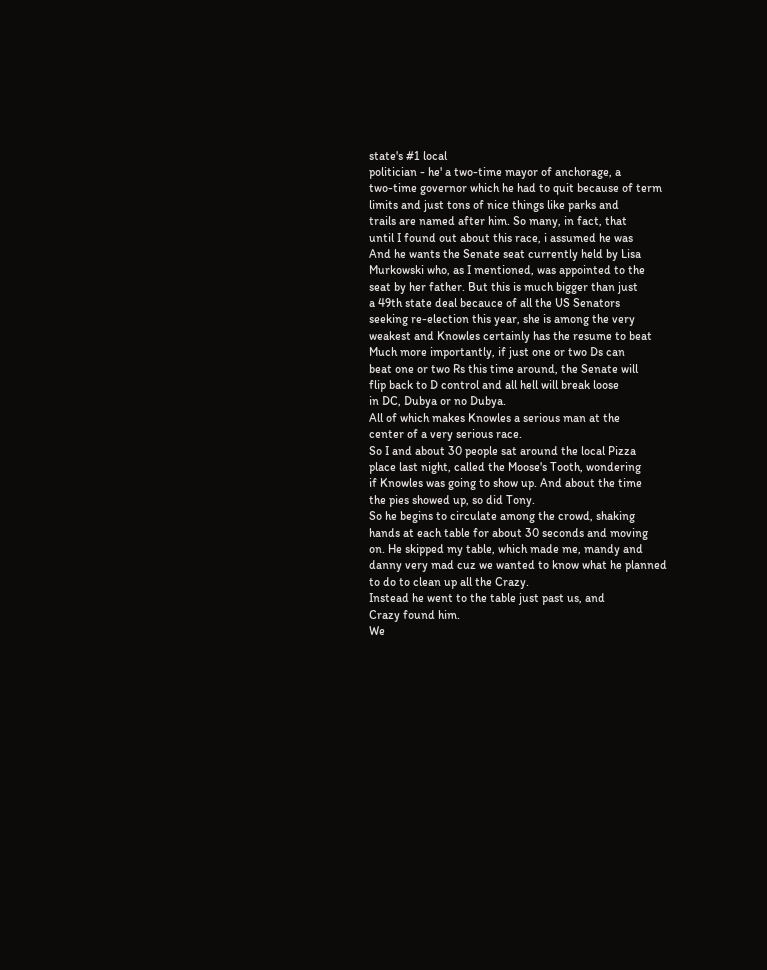state's #1 local
politician - he' a two-time mayor of anchorage, a
two-time governor which he had to quit because of term
limits and just tons of nice things like parks and
trails are named after him. So many, in fact, that
until I found out about this race, i assumed he was
And he wants the Senate seat currently held by Lisa
Murkowski who, as I mentioned, was appointed to the
seat by her father. But this is much bigger than just
a 49th state deal becauce of all the US Senators
seeking re-election this year, she is among the very
weakest and Knowles certainly has the resume to beat
Much more importantly, if just one or two Ds can
beat one or two Rs this time around, the Senate will
flip back to D control and all hell will break loose
in DC, Dubya or no Dubya.
All of which makes Knowles a serious man at the
center of a very serious race.
So I and about 30 people sat around the local Pizza
place last night, called the Moose's Tooth, wondering
if Knowles was going to show up. And about the time
the pies showed up, so did Tony.
So he begins to circulate among the crowd, shaking
hands at each table for about 30 seconds and moving
on. He skipped my table, which made me, mandy and
danny very mad cuz we wanted to know what he planned
to do to clean up all the Crazy.
Instead he went to the table just past us, and
Crazy found him.
We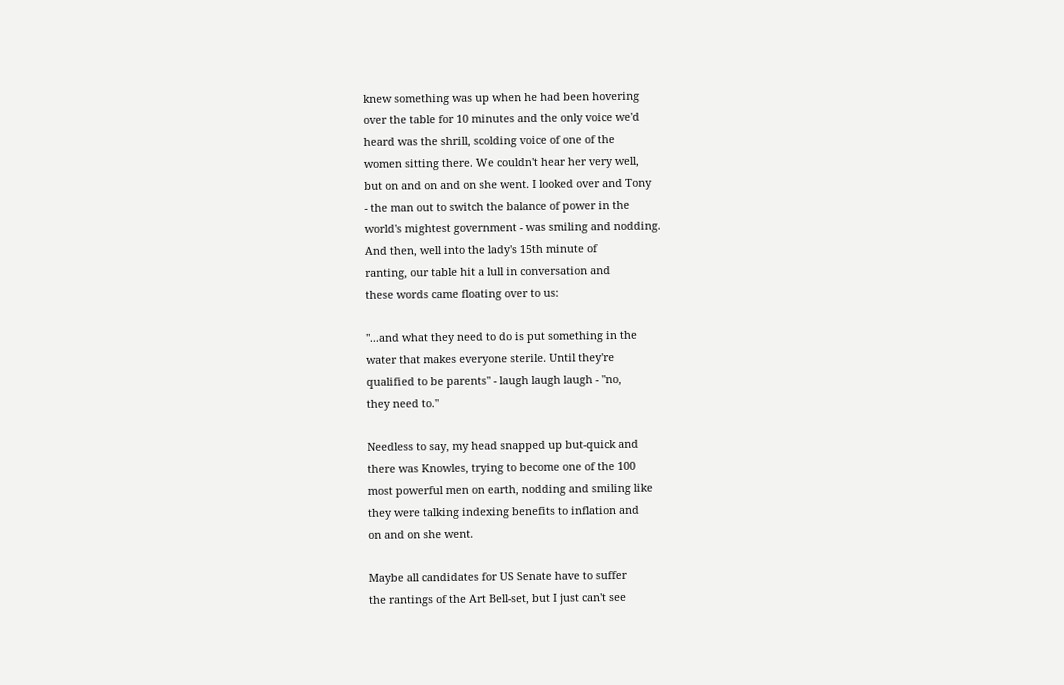knew something was up when he had been hovering
over the table for 10 minutes and the only voice we'd
heard was the shrill, scolding voice of one of the
women sitting there. We couldn't hear her very well,
but on and on and on she went. I looked over and Tony
- the man out to switch the balance of power in the
world's mightest government - was smiling and nodding.
And then, well into the lady's 15th minute of
ranting, our table hit a lull in conversation and
these words came floating over to us:

"...and what they need to do is put something in the
water that makes everyone sterile. Until they're
qualified to be parents" - laugh laugh laugh - "no,
they need to."

Needless to say, my head snapped up but-quick and
there was Knowles, trying to become one of the 100
most powerful men on earth, nodding and smiling like
they were talking indexing benefits to inflation and
on and on she went.

Maybe all candidates for US Senate have to suffer
the rantings of the Art Bell-set, but I just can't see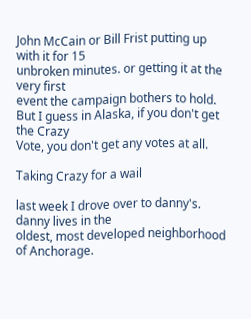John McCain or Bill Frist putting up with it for 15
unbroken minutes. or getting it at the very first
event the campaign bothers to hold.
But I guess in Alaska, if you don't get the Crazy
Vote, you don't get any votes at all.

Taking Crazy for a wail

last week I drove over to danny's. danny lives in the
oldest, most developed neighborhood of Anchorage.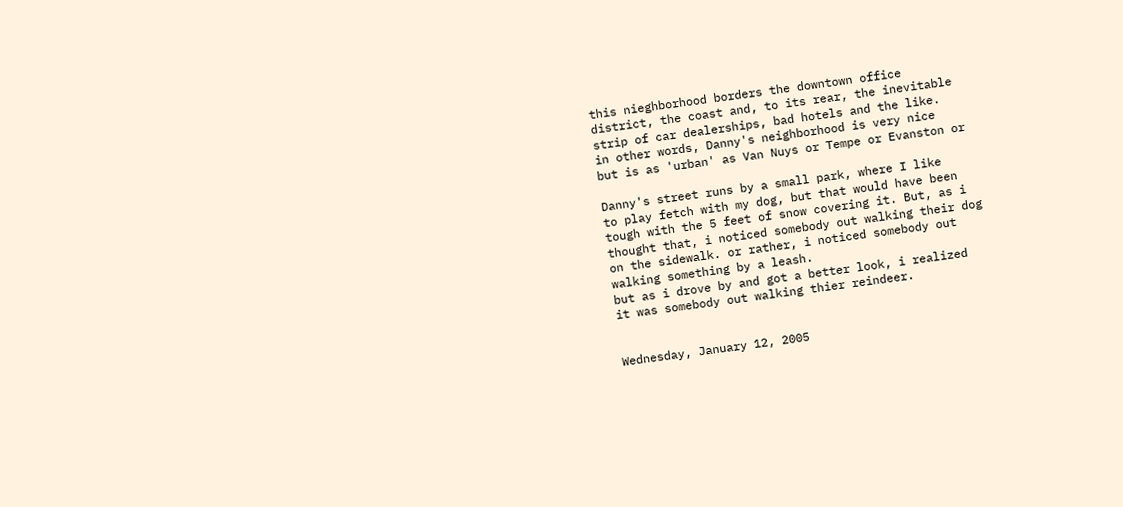this nieghborhood borders the downtown office
district, the coast and, to its rear, the inevitable
strip of car dealerships, bad hotels and the like.
in other words, Danny's neighborhood is very nice
but is as 'urban' as Van Nuys or Tempe or Evanston or

Danny's street runs by a small park, where I like
to play fetch with my dog, but that would have been
tough with the 5 feet of snow covering it. But, as i
thought that, i noticed somebody out walking their dog
on the sidewalk. or rather, i noticed somebody out
walking something by a leash.
but as i drove by and got a better look, i realized
it was somebody out walking thier reindeer.


Wednesday, January 12, 2005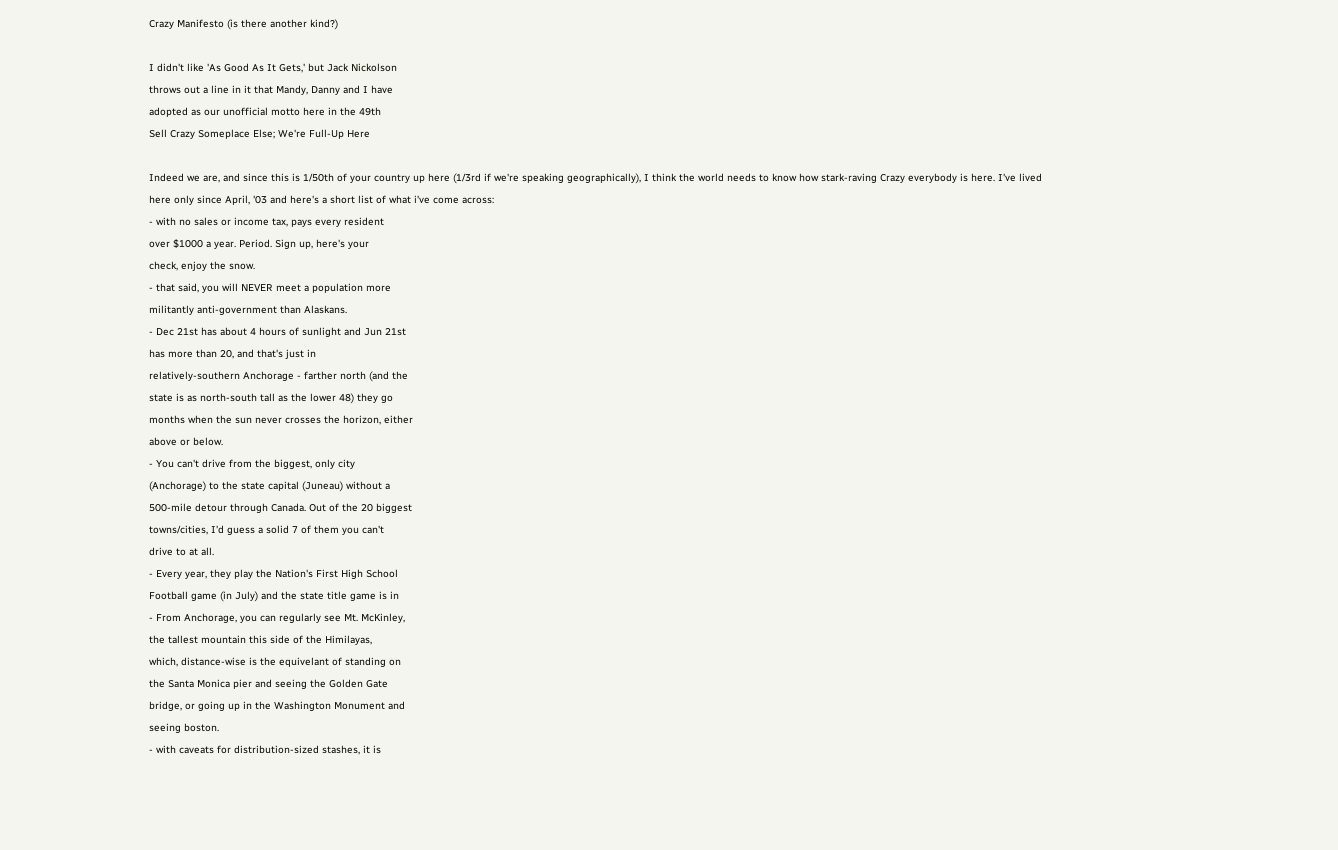Crazy Manifesto (is there another kind?)

I didn't like 'As Good As It Gets,' but Jack Nickolson
throws out a line in it that Mandy, Danny and I have
adopted as our unofficial motto here in the 49th
Sell Crazy Someplace Else; We're Full-Up Here

Indeed we are, and since this is 1/50th of your country up here (1/3rd if we're speaking geographically), I think the world needs to know how stark-raving Crazy everybody is here. I've lived here only since April, '03 and here's a short list of what i've come across:
- with no sales or income tax, pays every resident
over $1000 a year. Period. Sign up, here's your
check, enjoy the snow.
- that said, you will NEVER meet a population more
militantly anti-government than Alaskans.
- Dec 21st has about 4 hours of sunlight and Jun 21st
has more than 20, and that's just in
relatively-southern Anchorage - farther north (and the
state is as north-south tall as the lower 48) they go
months when the sun never crosses the horizon, either
above or below.
- You can't drive from the biggest, only city
(Anchorage) to the state capital (Juneau) without a
500-mile detour through Canada. Out of the 20 biggest
towns/cities, I'd guess a solid 7 of them you can't
drive to at all.
- Every year, they play the Nation's First High School
Football game (in July) and the state title game is in
- From Anchorage, you can regularly see Mt. McKinley,
the tallest mountain this side of the Himilayas,
which, distance-wise is the equivelant of standing on
the Santa Monica pier and seeing the Golden Gate
bridge, or going up in the Washington Monument and
seeing boston.
- with caveats for distribution-sized stashes, it is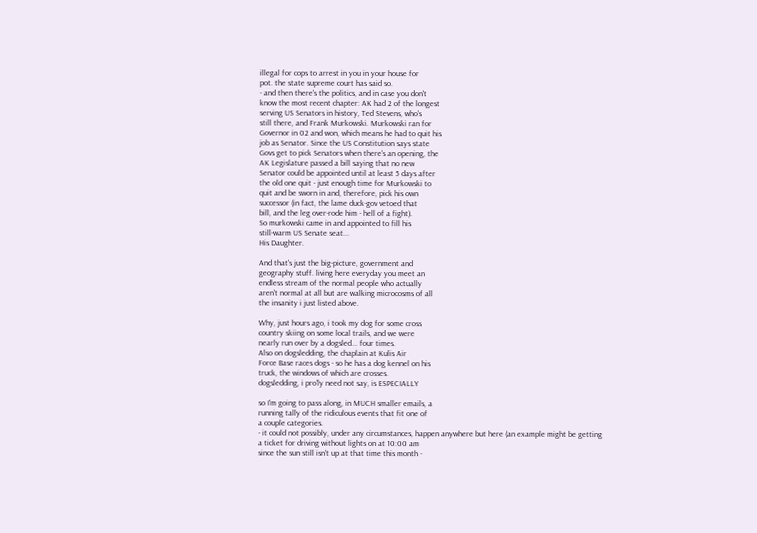illegal for cops to arrest in you in your house for
pot. the state supreme court has said so.
- and then there's the politics, and in case you don't
know the most recent chapter: AK had 2 of the longest
serving US Senators in history, Ted Stevens, who's
still there, and Frank Murkowski. Murkowski ran for
Governor in 02 and won, which means he had to quit his
job as Senator. Since the US Constitution says state
Govs get to pick Senators when there's an opening, the
AK Legislature passed a bill saying that no new
Senator could be appointed until at least 5 days after
the old one quit - just enough time for Murkowski to
quit and be sworn in and, therefore, pick his own
successor (in fact, the lame duck-gov vetoed that
bill, and the leg over-rode him - hell of a fight).
So murkowski came in and appointed to fill his
still-warm US Senate seat...
His Daughter.

And that's just the big-picture, government and
geography stuff. living here everyday you meet an
endless stream of the normal people who actually
aren't normal at all but are walking microcosms of all
the insanity i just listed above.

Why, just hours ago, i took my dog for some cross
country skiing on some local trails, and we were
nearly run over by a dogsled... four times.
Also on dogsledding, the chaplain at Kulis Air
Force Base races dogs - so he has a dog kennel on his
truck, the windows of which are crosses.
dogsledding, i pro'ly need not say, is ESPECIALLY

so I'm going to pass along, in MUCH smaller emails, a
running tally of the ridiculous events that fit one of
a couple categories.
- it could not possibly, under any circumstances, happen anywhere but here (an example might be getting
a ticket for driving without lights on at 10:00 am
since the sun still isn't up at that time this month -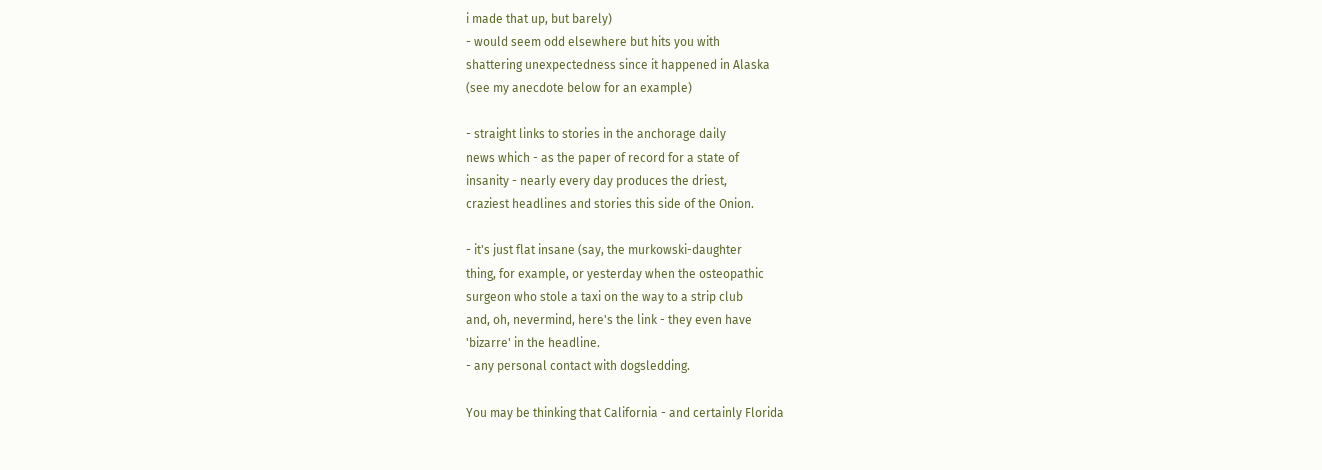i made that up, but barely)
- would seem odd elsewhere but hits you with
shattering unexpectedness since it happened in Alaska
(see my anecdote below for an example)

- straight links to stories in the anchorage daily
news which - as the paper of record for a state of
insanity - nearly every day produces the driest,
craziest headlines and stories this side of the Onion.

- it's just flat insane (say, the murkowski-daughter
thing, for example, or yesterday when the osteopathic
surgeon who stole a taxi on the way to a strip club
and, oh, nevermind, here's the link - they even have
'bizarre' in the headline.
- any personal contact with dogsledding.

You may be thinking that California - and certainly Florida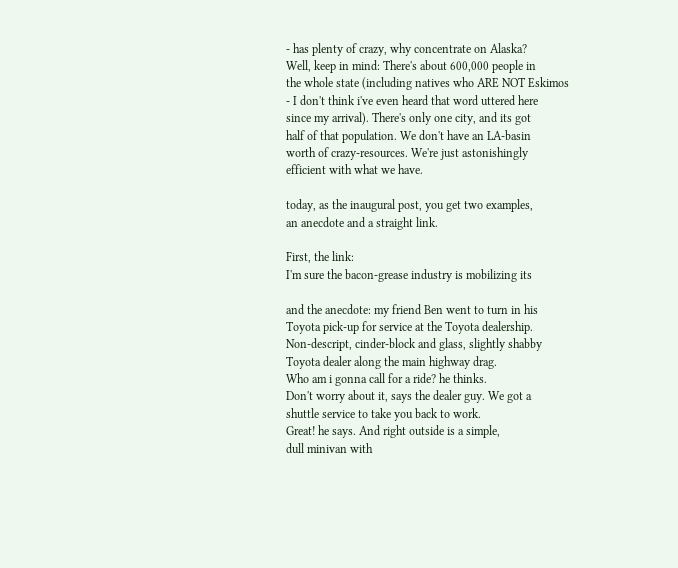- has plenty of crazy, why concentrate on Alaska?
Well, keep in mind: There's about 600,000 people in
the whole state (including natives who ARE NOT Eskimos
- I don't think i've even heard that word uttered here
since my arrival). There's only one city, and its got
half of that population. We don't have an LA-basin
worth of crazy-resources. We're just astonishingly
efficient with what we have.

today, as the inaugural post, you get two examples,
an anecdote and a straight link.

First, the link:
I'm sure the bacon-grease industry is mobilizing its

and the anecdote: my friend Ben went to turn in his
Toyota pick-up for service at the Toyota dealership.
Non-descript, cinder-block and glass, slightly shabby
Toyota dealer along the main highway drag.
Who am i gonna call for a ride? he thinks.
Don't worry about it, says the dealer guy. We got a
shuttle service to take you back to work.
Great! he says. And right outside is a simple,
dull minivan with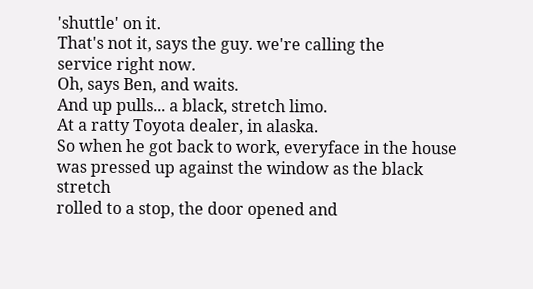'shuttle' on it.
That's not it, says the guy. we're calling the
service right now.
Oh, says Ben, and waits.
And up pulls... a black, stretch limo.
At a ratty Toyota dealer, in alaska.
So when he got back to work, everyface in the house
was pressed up against the window as the black stretch
rolled to a stop, the door opened and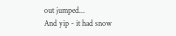out jumped...
And yip - it had snow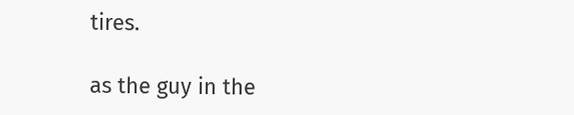tires.

as the guy in the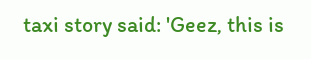taxi story said: 'Geez, this is